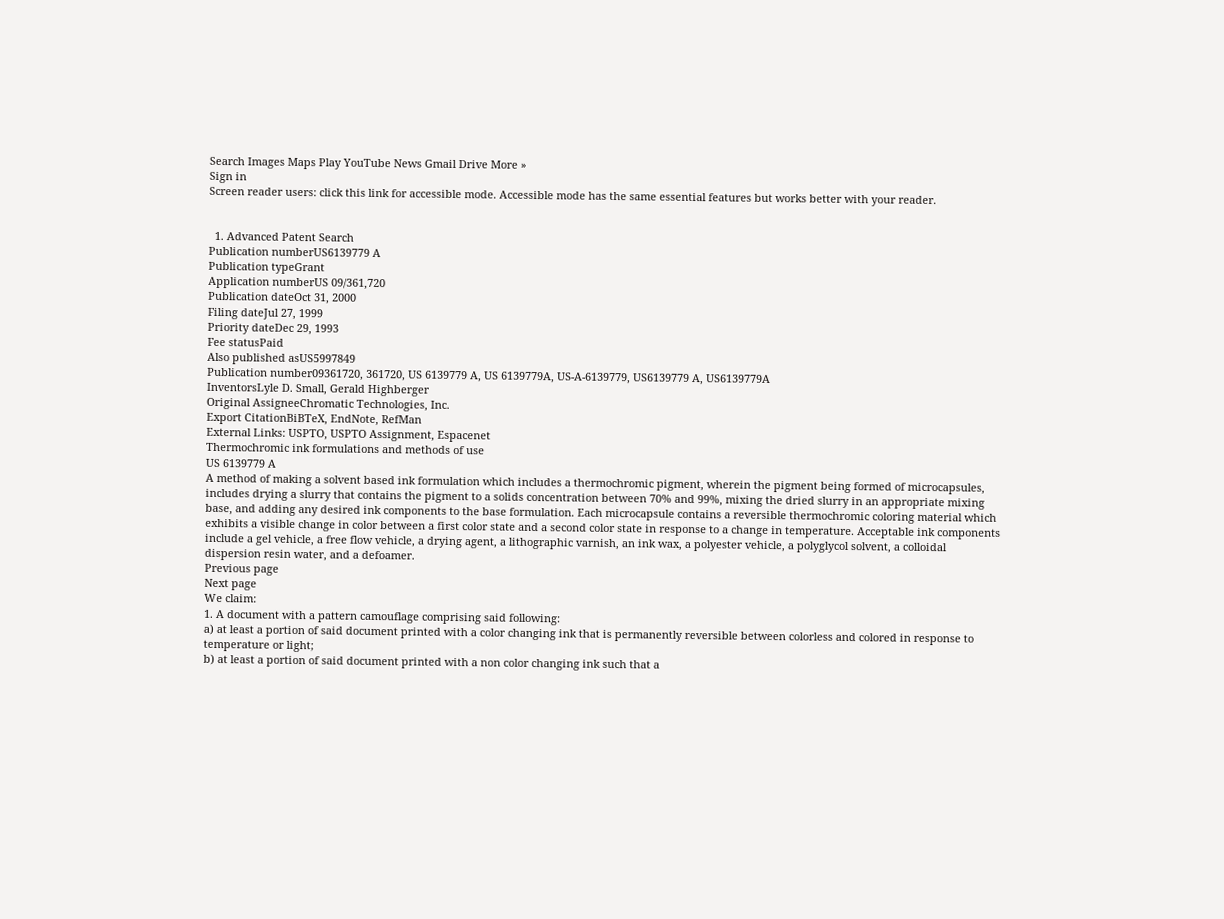Search Images Maps Play YouTube News Gmail Drive More »
Sign in
Screen reader users: click this link for accessible mode. Accessible mode has the same essential features but works better with your reader.


  1. Advanced Patent Search
Publication numberUS6139779 A
Publication typeGrant
Application numberUS 09/361,720
Publication dateOct 31, 2000
Filing dateJul 27, 1999
Priority dateDec 29, 1993
Fee statusPaid
Also published asUS5997849
Publication number09361720, 361720, US 6139779 A, US 6139779A, US-A-6139779, US6139779 A, US6139779A
InventorsLyle D. Small, Gerald Highberger
Original AssigneeChromatic Technologies, Inc.
Export CitationBiBTeX, EndNote, RefMan
External Links: USPTO, USPTO Assignment, Espacenet
Thermochromic ink formulations and methods of use
US 6139779 A
A method of making a solvent based ink formulation which includes a thermochromic pigment, wherein the pigment being formed of microcapsules, includes drying a slurry that contains the pigment to a solids concentration between 70% and 99%, mixing the dried slurry in an appropriate mixing base, and adding any desired ink components to the base formulation. Each microcapsule contains a reversible thermochromic coloring material which exhibits a visible change in color between a first color state and a second color state in response to a change in temperature. Acceptable ink components include a gel vehicle, a free flow vehicle, a drying agent, a lithographic varnish, an ink wax, a polyester vehicle, a polyglycol solvent, a colloidal dispersion resin water, and a defoamer.
Previous page
Next page
We claim:
1. A document with a pattern camouflage comprising said following:
a) at least a portion of said document printed with a color changing ink that is permanently reversible between colorless and colored in response to temperature or light;
b) at least a portion of said document printed with a non color changing ink such that a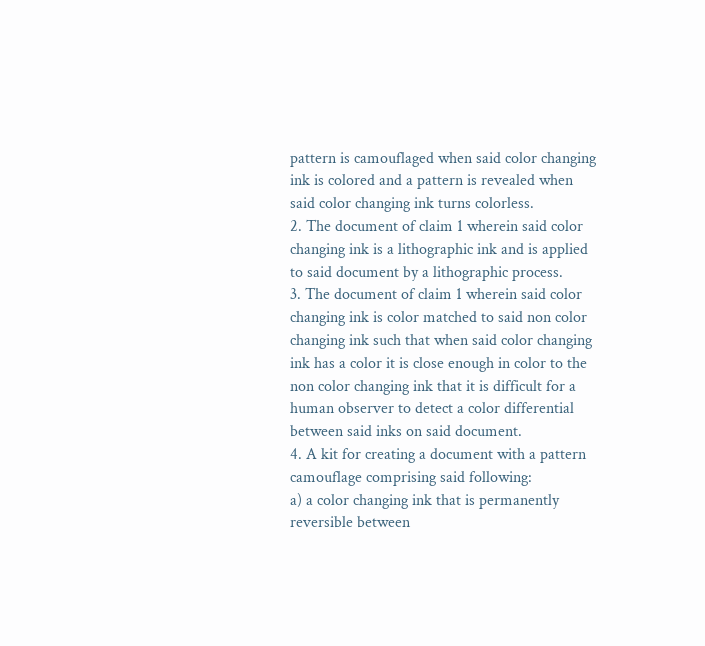pattern is camouflaged when said color changing ink is colored and a pattern is revealed when said color changing ink turns colorless.
2. The document of claim 1 wherein said color changing ink is a lithographic ink and is applied to said document by a lithographic process.
3. The document of claim 1 wherein said color changing ink is color matched to said non color changing ink such that when said color changing ink has a color it is close enough in color to the non color changing ink that it is difficult for a human observer to detect a color differential between said inks on said document.
4. A kit for creating a document with a pattern camouflage comprising said following:
a) a color changing ink that is permanently reversible between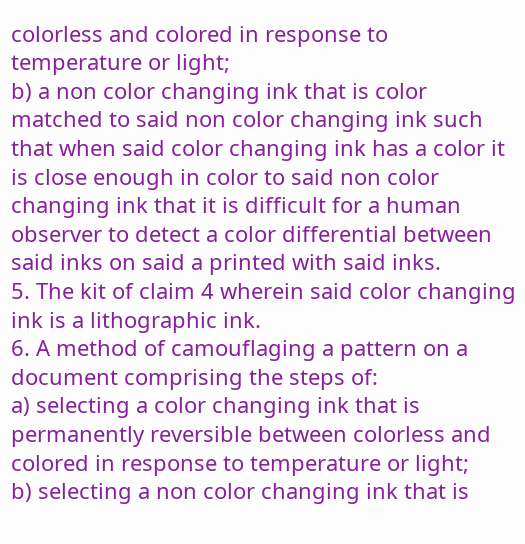colorless and colored in response to temperature or light;
b) a non color changing ink that is color matched to said non color changing ink such that when said color changing ink has a color it is close enough in color to said non color changing ink that it is difficult for a human observer to detect a color differential between said inks on said a printed with said inks.
5. The kit of claim 4 wherein said color changing ink is a lithographic ink.
6. A method of camouflaging a pattern on a document comprising the steps of:
a) selecting a color changing ink that is permanently reversible between colorless and colored in response to temperature or light;
b) selecting a non color changing ink that is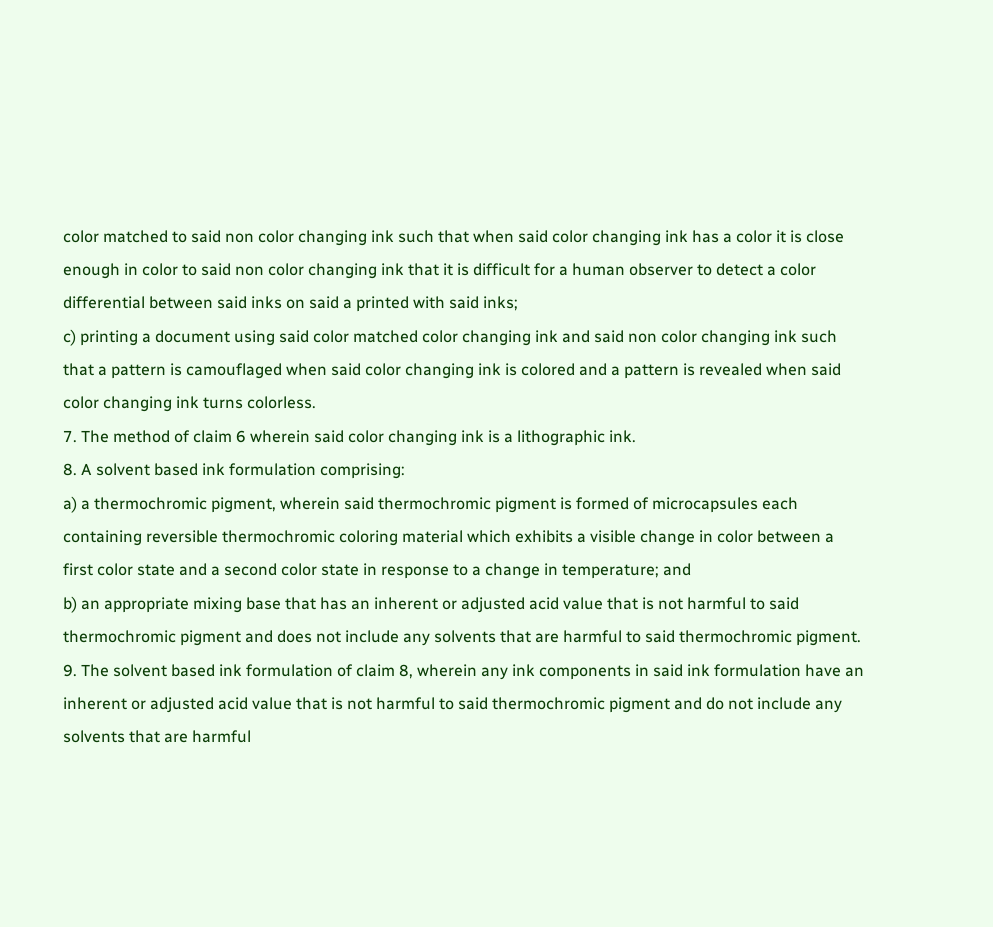color matched to said non color changing ink such that when said color changing ink has a color it is close enough in color to said non color changing ink that it is difficult for a human observer to detect a color differential between said inks on said a printed with said inks;
c) printing a document using said color matched color changing ink and said non color changing ink such that a pattern is camouflaged when said color changing ink is colored and a pattern is revealed when said color changing ink turns colorless.
7. The method of claim 6 wherein said color changing ink is a lithographic ink.
8. A solvent based ink formulation comprising:
a) a thermochromic pigment, wherein said thermochromic pigment is formed of microcapsules each containing reversible thermochromic coloring material which exhibits a visible change in color between a first color state and a second color state in response to a change in temperature; and
b) an appropriate mixing base that has an inherent or adjusted acid value that is not harmful to said thermochromic pigment and does not include any solvents that are harmful to said thermochromic pigment.
9. The solvent based ink formulation of claim 8, wherein any ink components in said ink formulation have an inherent or adjusted acid value that is not harmful to said thermochromic pigment and do not include any solvents that are harmful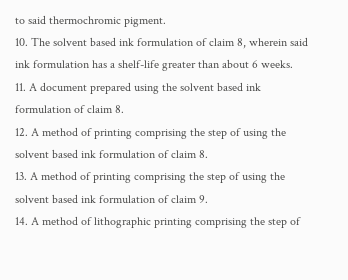to said thermochromic pigment.
10. The solvent based ink formulation of claim 8, wherein said ink formulation has a shelf-life greater than about 6 weeks.
11. A document prepared using the solvent based ink formulation of claim 8.
12. A method of printing comprising the step of using the solvent based ink formulation of claim 8.
13. A method of printing comprising the step of using the solvent based ink formulation of claim 9.
14. A method of lithographic printing comprising the step of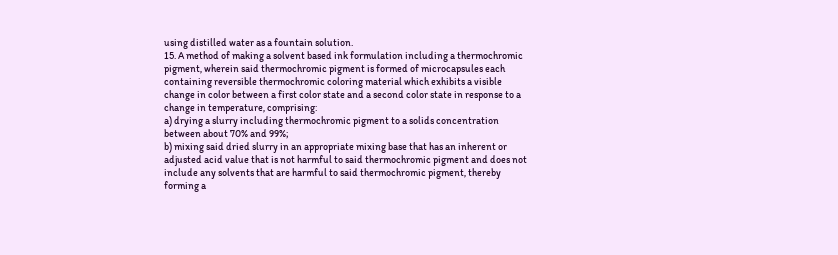using distilled water as a fountain solution.
15. A method of making a solvent based ink formulation including a thermochromic pigment, wherein said thermochromic pigment is formed of microcapsules each containing reversible thermochromic coloring material which exhibits a visible change in color between a first color state and a second color state in response to a change in temperature, comprising:
a) drying a slurry including thermochromic pigment to a solids concentration between about 70% and 99%;
b) mixing said dried slurry in an appropriate mixing base that has an inherent or adjusted acid value that is not harmful to said thermochromic pigment and does not include any solvents that are harmful to said thermochromic pigment, thereby forming a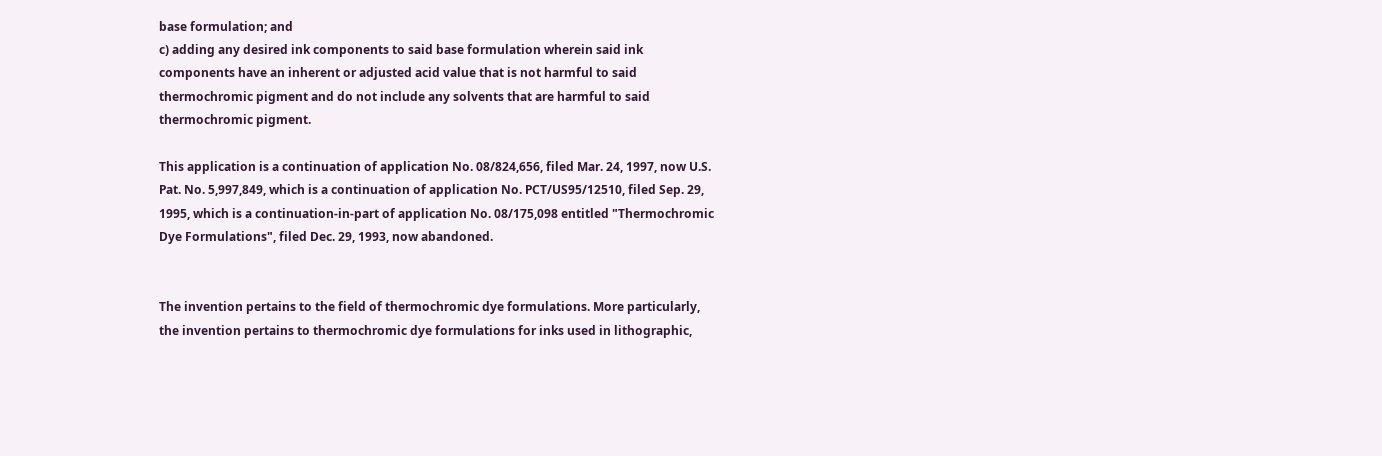base formulation; and
c) adding any desired ink components to said base formulation wherein said ink components have an inherent or adjusted acid value that is not harmful to said thermochromic pigment and do not include any solvents that are harmful to said thermochromic pigment.

This application is a continuation of application No. 08/824,656, filed Mar. 24, 1997, now U.S. Pat. No. 5,997,849, which is a continuation of application No. PCT/US95/12510, filed Sep. 29, 1995, which is a continuation-in-part of application No. 08/175,098 entitled "Thermochromic Dye Formulations", filed Dec. 29, 1993, now abandoned.


The invention pertains to the field of thermochromic dye formulations. More particularly, the invention pertains to thermochromic dye formulations for inks used in lithographic,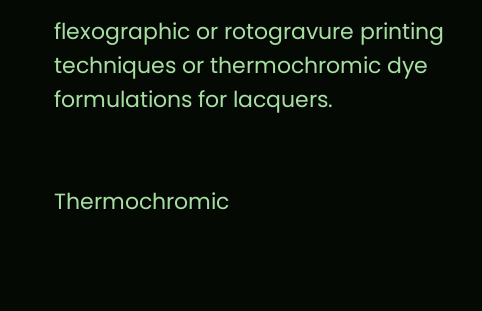flexographic or rotogravure printing techniques or thermochromic dye formulations for lacquers.


Thermochromic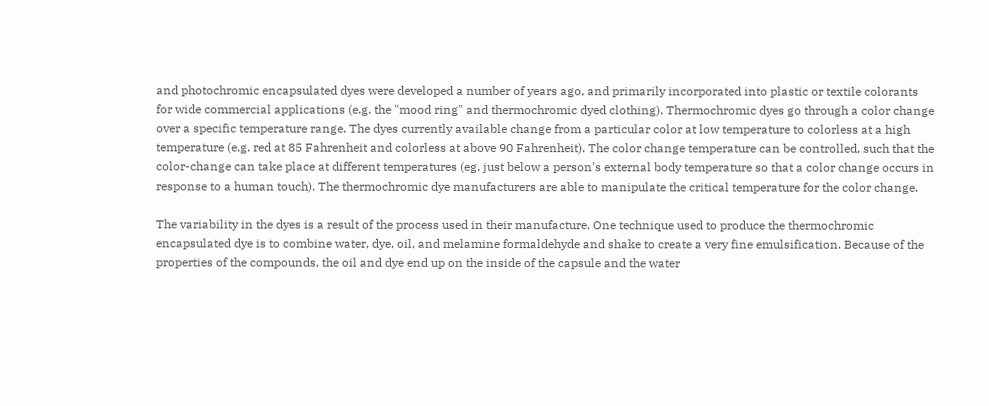and photochromic encapsulated dyes were developed a number of years ago, and primarily incorporated into plastic or textile colorants for wide commercial applications (e.g. the "mood ring" and thermochromic dyed clothing). Thermochromic dyes go through a color change over a specific temperature range. The dyes currently available change from a particular color at low temperature to colorless at a high temperature (e.g. red at 85 Fahrenheit and colorless at above 90 Fahrenheit). The color change temperature can be controlled, such that the color-change can take place at different temperatures (eg. just below a person's external body temperature so that a color change occurs in response to a human touch). The thermochromic dye manufacturers are able to manipulate the critical temperature for the color change.

The variability in the dyes is a result of the process used in their manufacture. One technique used to produce the thermochromic encapsulated dye is to combine water, dye, oil, and melamine formaldehyde and shake to create a very fine emulsification. Because of the properties of the compounds, the oil and dye end up on the inside of the capsule and the water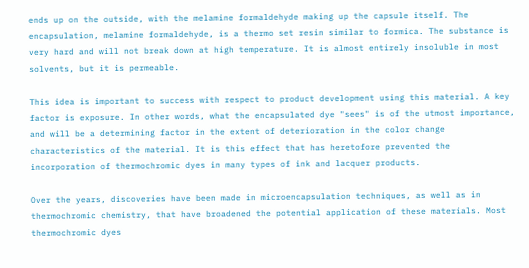ends up on the outside, with the melamine formaldehyde making up the capsule itself. The encapsulation, melamine formaldehyde, is a thermo set resin similar to formica. The substance is very hard and will not break down at high temperature. It is almost entirely insoluble in most solvents, but it is permeable.

This idea is important to success with respect to product development using this material. A key factor is exposure. In other words, what the encapsulated dye "sees" is of the utmost importance, and will be a determining factor in the extent of deterioration in the color change characteristics of the material. It is this effect that has heretofore prevented the incorporation of thermochromic dyes in many types of ink and lacquer products.

Over the years, discoveries have been made in microencapsulation techniques, as well as in thermochromic chemistry, that have broadened the potential application of these materials. Most thermochromic dyes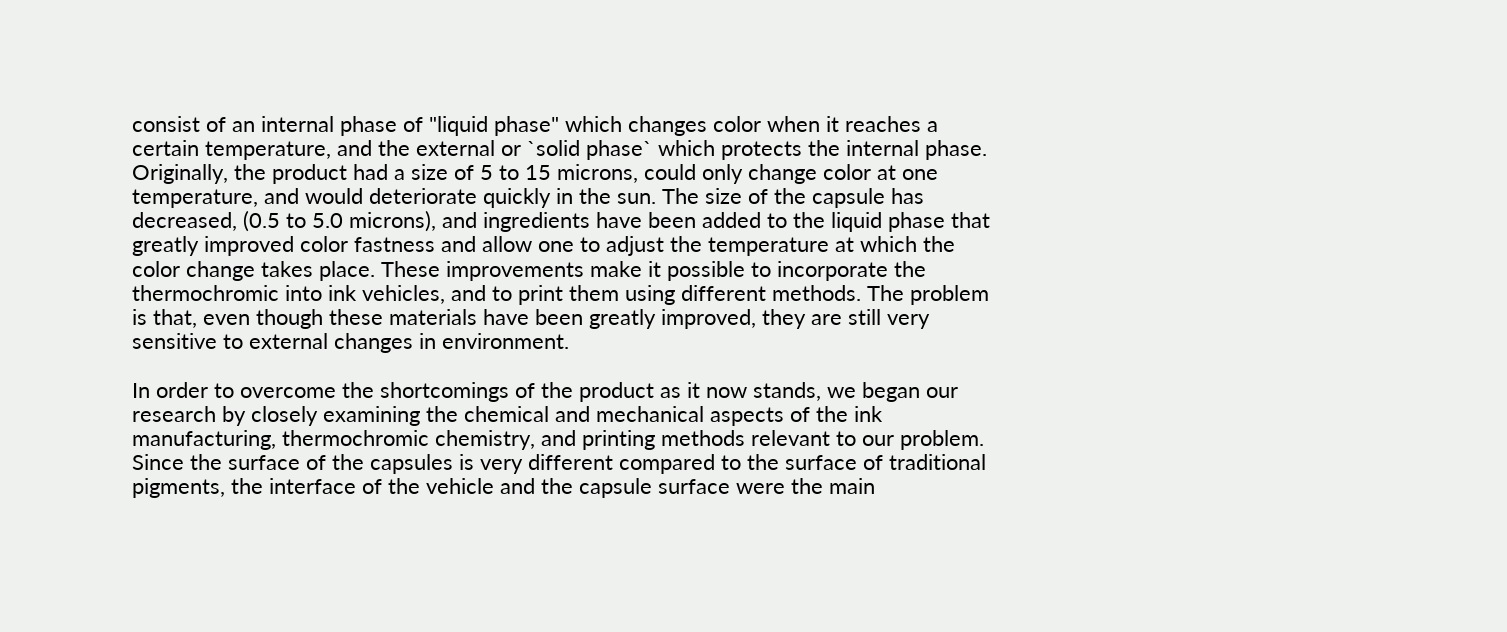consist of an internal phase of "liquid phase" which changes color when it reaches a certain temperature, and the external or `solid phase` which protects the internal phase. Originally, the product had a size of 5 to 15 microns, could only change color at one temperature, and would deteriorate quickly in the sun. The size of the capsule has decreased, (0.5 to 5.0 microns), and ingredients have been added to the liquid phase that greatly improved color fastness and allow one to adjust the temperature at which the color change takes place. These improvements make it possible to incorporate the thermochromic into ink vehicles, and to print them using different methods. The problem is that, even though these materials have been greatly improved, they are still very sensitive to external changes in environment.

In order to overcome the shortcomings of the product as it now stands, we began our research by closely examining the chemical and mechanical aspects of the ink manufacturing, thermochromic chemistry, and printing methods relevant to our problem. Since the surface of the capsules is very different compared to the surface of traditional pigments, the interface of the vehicle and the capsule surface were the main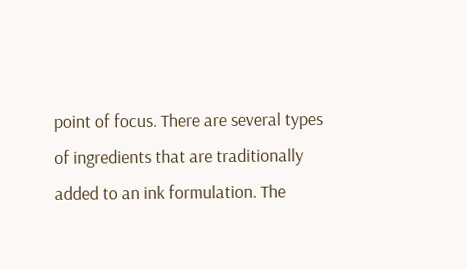point of focus. There are several types of ingredients that are traditionally added to an ink formulation. The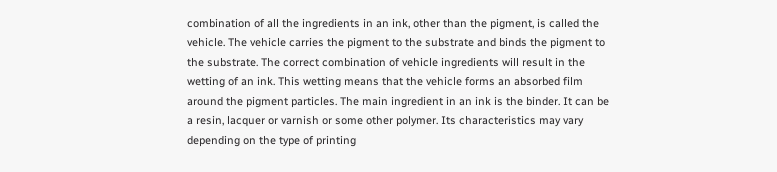combination of all the ingredients in an ink, other than the pigment, is called the vehicle. The vehicle carries the pigment to the substrate and binds the pigment to the substrate. The correct combination of vehicle ingredients will result in the wetting of an ink. This wetting means that the vehicle forms an absorbed film around the pigment particles. The main ingredient in an ink is the binder. It can be a resin, lacquer or varnish or some other polymer. Its characteristics may vary depending on the type of printing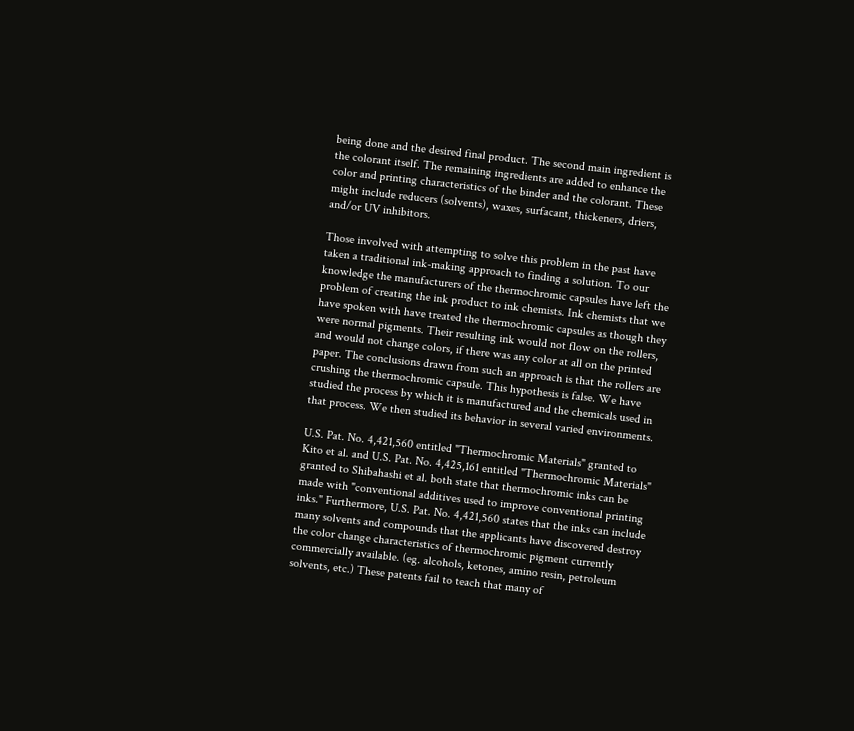being done and the desired final product. The second main ingredient is the colorant itself. The remaining ingredients are added to enhance the color and printing characteristics of the binder and the colorant. These might include reducers (solvents), waxes, surfacant, thickeners, driers, and/or UV inhibitors.

Those involved with attempting to solve this problem in the past have taken a traditional ink-making approach to finding a solution. To our knowledge the manufacturers of the thermochromic capsules have left the problem of creating the ink product to ink chemists. Ink chemists that we have spoken with have treated the thermochromic capsules as though they were normal pigments. Their resulting ink would not flow on the rollers, and would not change colors, if there was any color at all on the printed paper. The conclusions drawn from such an approach is that the rollers are crushing the thermochromic capsule. This hypothesis is false. We have studied the process by which it is manufactured and the chemicals used in that process. We then studied its behavior in several varied environments.

U.S. Pat. No. 4,421,560 entitled "Thermochromic Materials" granted to Kito et al. and U.S. Pat. No. 4,425,161 entitled "Thermochromic Materials" granted to Shibahashi et al. both state that thermochromic inks can be made with "conventional additives used to improve conventional printing inks." Furthermore, U.S. Pat. No. 4,421,560 states that the inks can include many solvents and compounds that the applicants have discovered destroy the color change characteristics of thermochromic pigment currently commercially available. (eg. alcohols, ketones, amino resin, petroleum solvents, etc.) These patents fail to teach that many of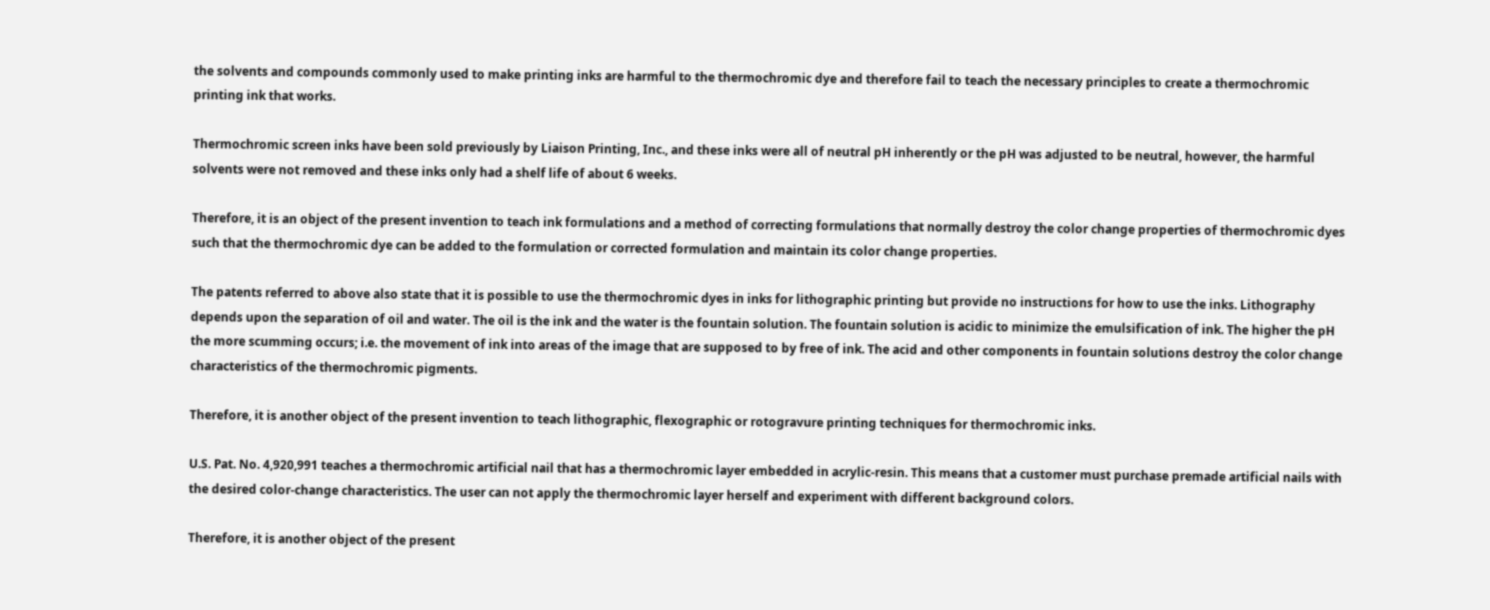the solvents and compounds commonly used to make printing inks are harmful to the thermochromic dye and therefore fail to teach the necessary principles to create a thermochromic printing ink that works.

Thermochromic screen inks have been sold previously by Liaison Printing, Inc., and these inks were all of neutral pH inherently or the pH was adjusted to be neutral, however, the harmful solvents were not removed and these inks only had a shelf life of about 6 weeks.

Therefore, it is an object of the present invention to teach ink formulations and a method of correcting formulations that normally destroy the color change properties of thermochromic dyes such that the thermochromic dye can be added to the formulation or corrected formulation and maintain its color change properties.

The patents referred to above also state that it is possible to use the thermochromic dyes in inks for lithographic printing but provide no instructions for how to use the inks. Lithography depends upon the separation of oil and water. The oil is the ink and the water is the fountain solution. The fountain solution is acidic to minimize the emulsification of ink. The higher the pH the more scumming occurs; i.e. the movement of ink into areas of the image that are supposed to by free of ink. The acid and other components in fountain solutions destroy the color change characteristics of the thermochromic pigments.

Therefore, it is another object of the present invention to teach lithographic, flexographic or rotogravure printing techniques for thermochromic inks.

U.S. Pat. No. 4,920,991 teaches a thermochromic artificial nail that has a thermochromic layer embedded in acrylic-resin. This means that a customer must purchase premade artificial nails with the desired color-change characteristics. The user can not apply the thermochromic layer herself and experiment with different background colors.

Therefore, it is another object of the present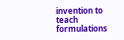invention to teach formulations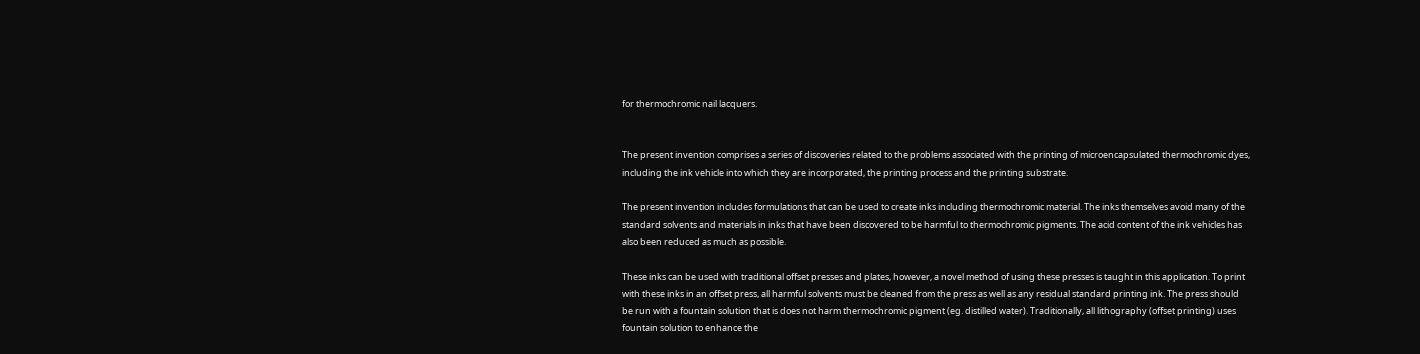for thermochromic nail lacquers.


The present invention comprises a series of discoveries related to the problems associated with the printing of microencapsulated thermochromic dyes, including the ink vehicle into which they are incorporated, the printing process and the printing substrate.

The present invention includes formulations that can be used to create inks including thermochromic material. The inks themselves avoid many of the standard solvents and materials in inks that have been discovered to be harmful to thermochromic pigments. The acid content of the ink vehicles has also been reduced as much as possible.

These inks can be used with traditional offset presses and plates, however, a novel method of using these presses is taught in this application. To print with these inks in an offset press, all harmful solvents must be cleaned from the press as well as any residual standard printing ink. The press should be run with a fountain solution that is does not harm thermochromic pigment (eg. distilled water). Traditionally, all lithography (offset printing) uses fountain solution to enhance the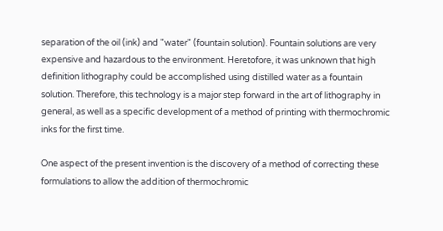separation of the oil (ink) and "water" (fountain solution). Fountain solutions are very expensive and hazardous to the environment. Heretofore, it was unknown that high definition lithography could be accomplished using distilled water as a fountain solution. Therefore, this technology is a major step forward in the art of lithography in general, as well as a specific development of a method of printing with thermochromic inks for the first time.

One aspect of the present invention is the discovery of a method of correcting these formulations to allow the addition of thermochromic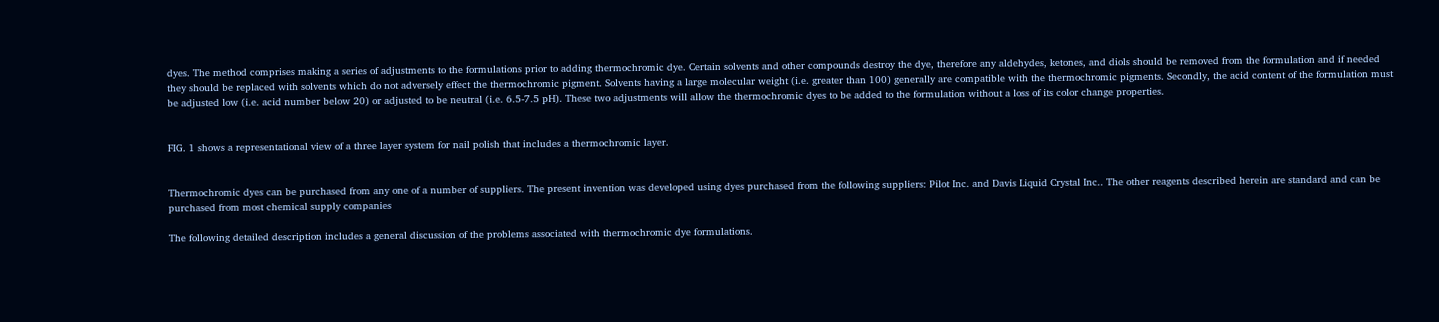dyes. The method comprises making a series of adjustments to the formulations prior to adding thermochromic dye. Certain solvents and other compounds destroy the dye, therefore any aldehydes, ketones, and diols should be removed from the formulation and if needed they should be replaced with solvents which do not adversely effect the thermochromic pigment. Solvents having a large molecular weight (i.e. greater than 100) generally are compatible with the thermochromic pigments. Secondly, the acid content of the formulation must be adjusted low (i.e. acid number below 20) or adjusted to be neutral (i.e. 6.5-7.5 pH). These two adjustments will allow the thermochromic dyes to be added to the formulation without a loss of its color change properties.


FIG. 1 shows a representational view of a three layer system for nail polish that includes a thermochromic layer.


Thermochromic dyes can be purchased from any one of a number of suppliers. The present invention was developed using dyes purchased from the following suppliers: Pilot Inc. and Davis Liquid Crystal Inc.. The other reagents described herein are standard and can be purchased from most chemical supply companies

The following detailed description includes a general discussion of the problems associated with thermochromic dye formulations.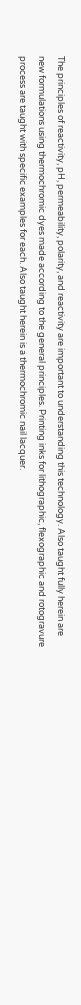The principles of reactivity, pH, permeability, polarity, and reactivity are important to understanding this technology. Also taught fully herein are new formulations using thermochromic dyes made according to the general principles. Printing inks for lithographic, flexographic and rotogravure process are taught with specific examples for each. Also taught herein is a thermochromic nail lacquer.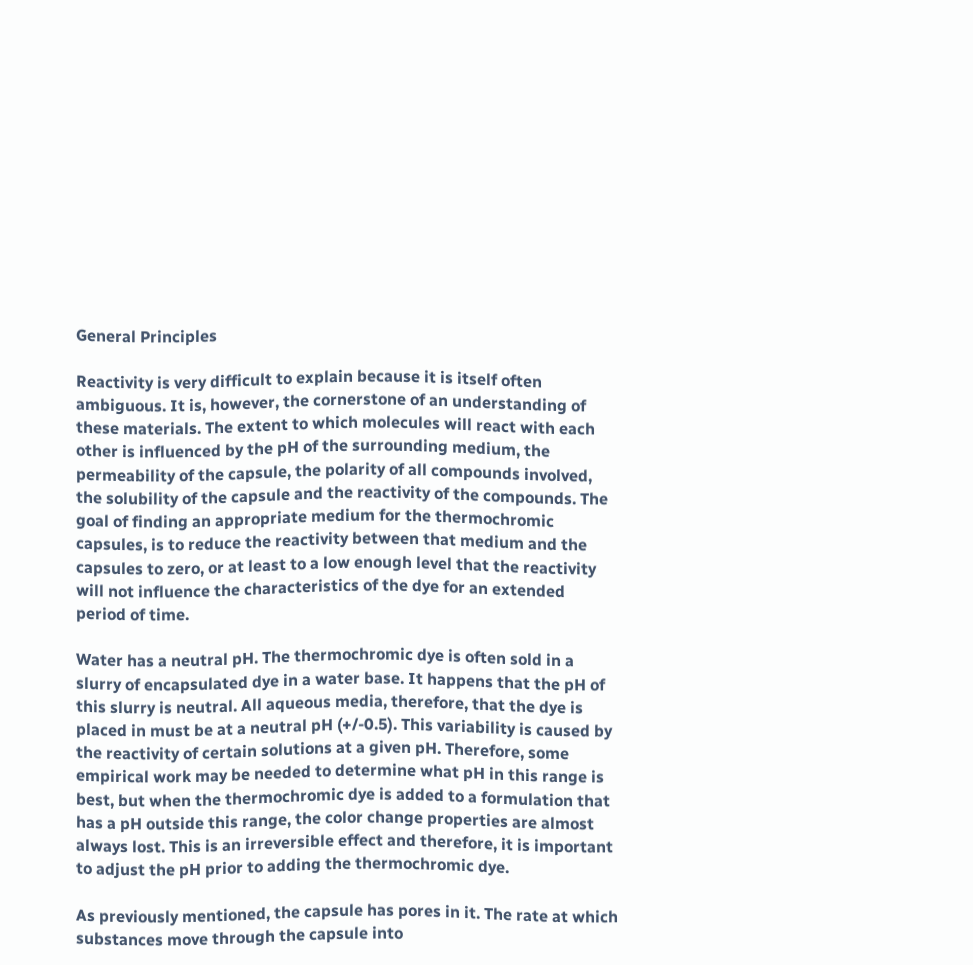General Principles

Reactivity is very difficult to explain because it is itself often ambiguous. It is, however, the cornerstone of an understanding of these materials. The extent to which molecules will react with each other is influenced by the pH of the surrounding medium, the permeability of the capsule, the polarity of all compounds involved, the solubility of the capsule and the reactivity of the compounds. The goal of finding an appropriate medium for the thermochromic capsules, is to reduce the reactivity between that medium and the capsules to zero, or at least to a low enough level that the reactivity will not influence the characteristics of the dye for an extended period of time.

Water has a neutral pH. The thermochromic dye is often sold in a slurry of encapsulated dye in a water base. It happens that the pH of this slurry is neutral. All aqueous media, therefore, that the dye is placed in must be at a neutral pH (+/-0.5). This variability is caused by the reactivity of certain solutions at a given pH. Therefore, some empirical work may be needed to determine what pH in this range is best, but when the thermochromic dye is added to a formulation that has a pH outside this range, the color change properties are almost always lost. This is an irreversible effect and therefore, it is important to adjust the pH prior to adding the thermochromic dye.

As previously mentioned, the capsule has pores in it. The rate at which substances move through the capsule into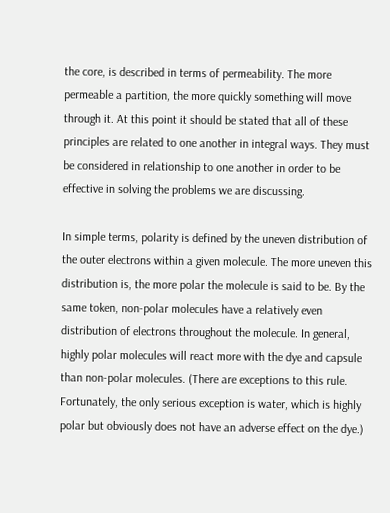the core, is described in terms of permeability. The more permeable a partition, the more quickly something will move through it. At this point it should be stated that all of these principles are related to one another in integral ways. They must be considered in relationship to one another in order to be effective in solving the problems we are discussing.

In simple terms, polarity is defined by the uneven distribution of the outer electrons within a given molecule. The more uneven this distribution is, the more polar the molecule is said to be. By the same token, non-polar molecules have a relatively even distribution of electrons throughout the molecule. In general, highly polar molecules will react more with the dye and capsule than non-polar molecules. (There are exceptions to this rule. Fortunately, the only serious exception is water, which is highly polar but obviously does not have an adverse effect on the dye.)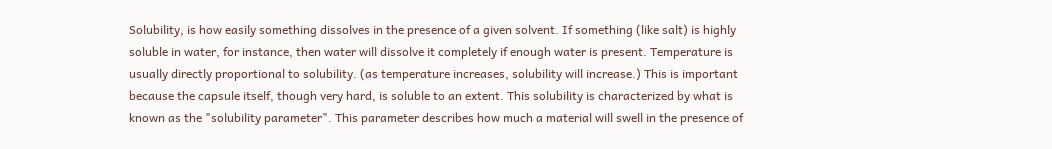Solubility, is how easily something dissolves in the presence of a given solvent. If something (like salt) is highly soluble in water, for instance, then water will dissolve it completely if enough water is present. Temperature is usually directly proportional to solubility. (as temperature increases, solubility will increase.) This is important because the capsule itself, though very hard, is soluble to an extent. This solubility is characterized by what is known as the "solubility parameter". This parameter describes how much a material will swell in the presence of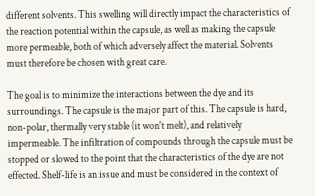different solvents. This swelling will directly impact the characteristics of the reaction potential within the capsule, as well as making the capsule more permeable, both of which adversely affect the material. Solvents must therefore be chosen with great care.

The goal is to minimize the interactions between the dye and its surroundings. The capsule is the major part of this. The capsule is hard, non-polar, thermally very stable (it won't melt), and relatively impermeable. The infiltration of compounds through the capsule must be stopped or slowed to the point that the characteristics of the dye are not effected. Shelf-life is an issue and must be considered in the context of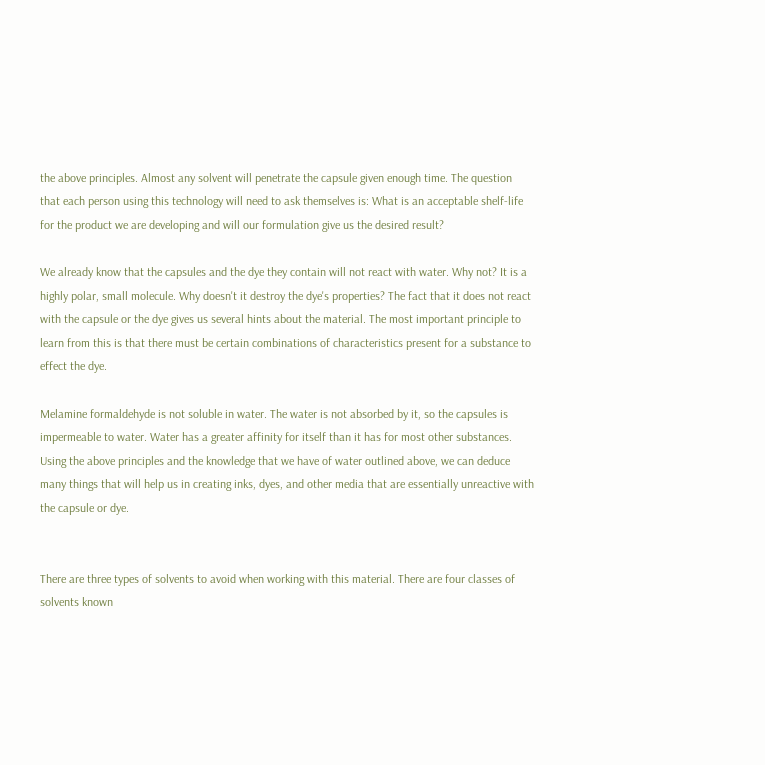the above principles. Almost any solvent will penetrate the capsule given enough time. The question that each person using this technology will need to ask themselves is: What is an acceptable shelf-life for the product we are developing and will our formulation give us the desired result?

We already know that the capsules and the dye they contain will not react with water. Why not? It is a highly polar, small molecule. Why doesn't it destroy the dye's properties? The fact that it does not react with the capsule or the dye gives us several hints about the material. The most important principle to learn from this is that there must be certain combinations of characteristics present for a substance to effect the dye.

Melamine formaldehyde is not soluble in water. The water is not absorbed by it, so the capsules is impermeable to water. Water has a greater affinity for itself than it has for most other substances. Using the above principles and the knowledge that we have of water outlined above, we can deduce many things that will help us in creating inks, dyes, and other media that are essentially unreactive with the capsule or dye.


There are three types of solvents to avoid when working with this material. There are four classes of solvents known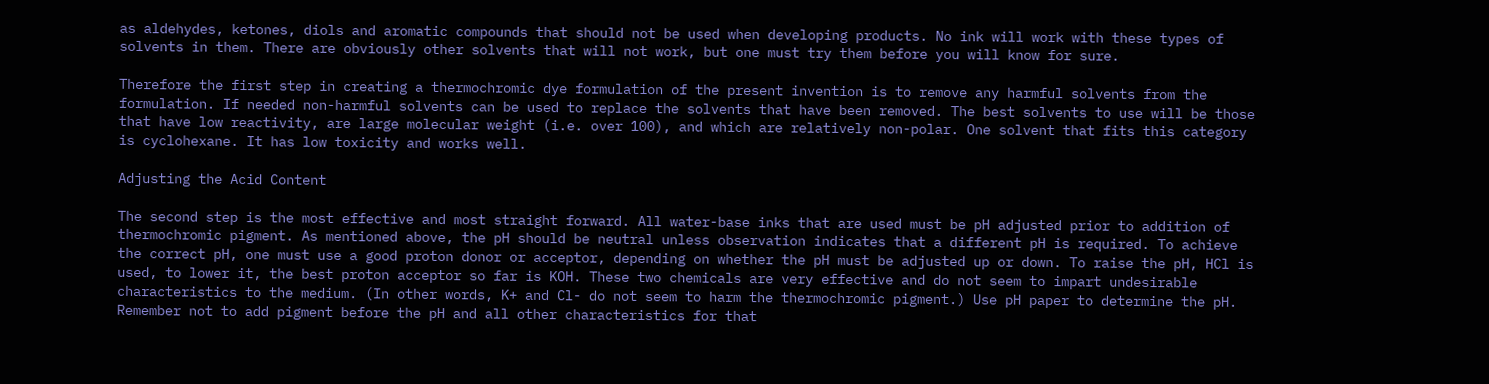as aldehydes, ketones, diols and aromatic compounds that should not be used when developing products. No ink will work with these types of solvents in them. There are obviously other solvents that will not work, but one must try them before you will know for sure.

Therefore the first step in creating a thermochromic dye formulation of the present invention is to remove any harmful solvents from the formulation. If needed non-harmful solvents can be used to replace the solvents that have been removed. The best solvents to use will be those that have low reactivity, are large molecular weight (i.e. over 100), and which are relatively non-polar. One solvent that fits this category is cyclohexane. It has low toxicity and works well.

Adjusting the Acid Content

The second step is the most effective and most straight forward. All water-base inks that are used must be pH adjusted prior to addition of thermochromic pigment. As mentioned above, the pH should be neutral unless observation indicates that a different pH is required. To achieve the correct pH, one must use a good proton donor or acceptor, depending on whether the pH must be adjusted up or down. To raise the pH, HCl is used, to lower it, the best proton acceptor so far is KOH. These two chemicals are very effective and do not seem to impart undesirable characteristics to the medium. (In other words, K+ and Cl- do not seem to harm the thermochromic pigment.) Use pH paper to determine the pH. Remember not to add pigment before the pH and all other characteristics for that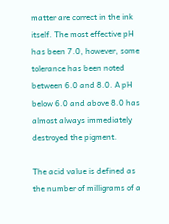matter are correct in the ink itself. The most effective pH has been 7.0, however, some tolerance has been noted between 6.0 and 8.0. A pH below 6.0 and above 8.0 has almost always immediately destroyed the pigment.

The acid value is defined as the number of milligrams of a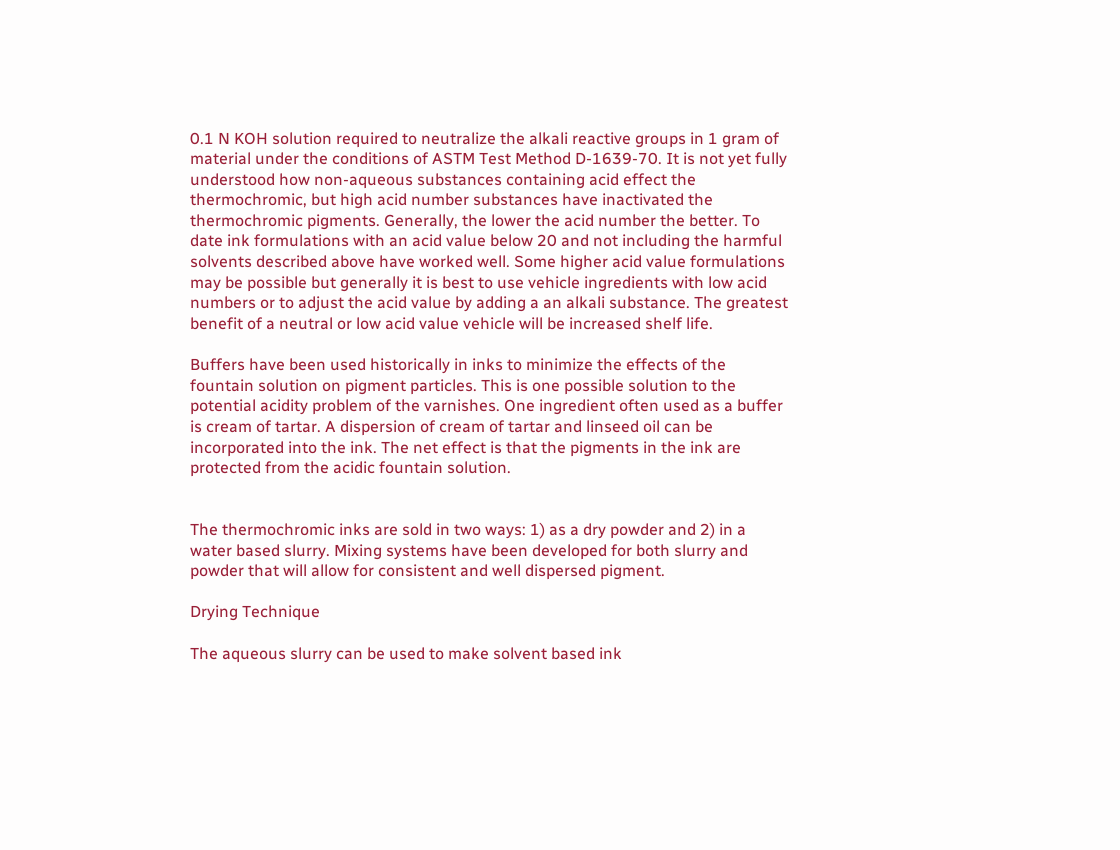0.1 N KOH solution required to neutralize the alkali reactive groups in 1 gram of material under the conditions of ASTM Test Method D-1639-70. It is not yet fully understood how non-aqueous substances containing acid effect the thermochromic, but high acid number substances have inactivated the thermochromic pigments. Generally, the lower the acid number the better. To date ink formulations with an acid value below 20 and not including the harmful solvents described above have worked well. Some higher acid value formulations may be possible but generally it is best to use vehicle ingredients with low acid numbers or to adjust the acid value by adding a an alkali substance. The greatest benefit of a neutral or low acid value vehicle will be increased shelf life.

Buffers have been used historically in inks to minimize the effects of the fountain solution on pigment particles. This is one possible solution to the potential acidity problem of the varnishes. One ingredient often used as a buffer is cream of tartar. A dispersion of cream of tartar and linseed oil can be incorporated into the ink. The net effect is that the pigments in the ink are protected from the acidic fountain solution.


The thermochromic inks are sold in two ways: 1) as a dry powder and 2) in a water based slurry. Mixing systems have been developed for both slurry and powder that will allow for consistent and well dispersed pigment.

Drying Technique

The aqueous slurry can be used to make solvent based ink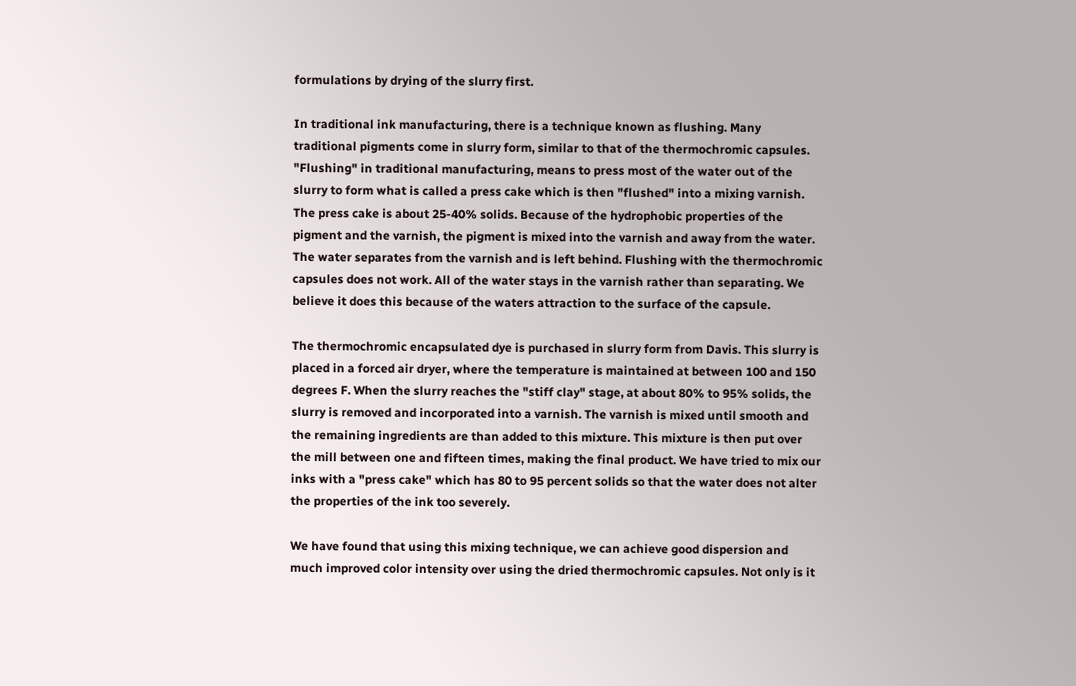formulations by drying of the slurry first.

In traditional ink manufacturing, there is a technique known as flushing. Many traditional pigments come in slurry form, similar to that of the thermochromic capsules. "Flushing" in traditional manufacturing, means to press most of the water out of the slurry to form what is called a press cake which is then "flushed" into a mixing varnish. The press cake is about 25-40% solids. Because of the hydrophobic properties of the pigment and the varnish, the pigment is mixed into the varnish and away from the water. The water separates from the varnish and is left behind. Flushing with the thermochromic capsules does not work. All of the water stays in the varnish rather than separating. We believe it does this because of the waters attraction to the surface of the capsule.

The thermochromic encapsulated dye is purchased in slurry form from Davis. This slurry is placed in a forced air dryer, where the temperature is maintained at between 100 and 150 degrees F. When the slurry reaches the "stiff clay" stage, at about 80% to 95% solids, the slurry is removed and incorporated into a varnish. The varnish is mixed until smooth and the remaining ingredients are than added to this mixture. This mixture is then put over the mill between one and fifteen times, making the final product. We have tried to mix our inks with a "press cake" which has 80 to 95 percent solids so that the water does not alter the properties of the ink too severely.

We have found that using this mixing technique, we can achieve good dispersion and much improved color intensity over using the dried thermochromic capsules. Not only is it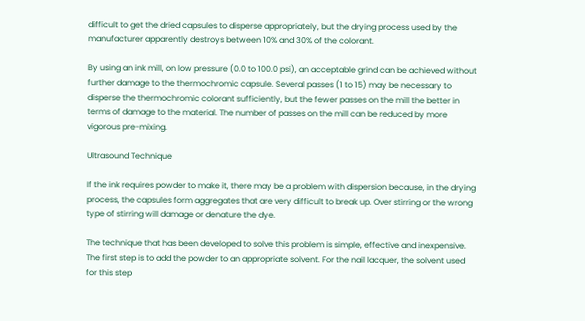difficult to get the dried capsules to disperse appropriately, but the drying process used by the manufacturer apparently destroys between 10% and 30% of the colorant.

By using an ink mill, on low pressure (0.0 to 100.0 psi), an acceptable grind can be achieved without further damage to the thermochromic capsule. Several passes (1 to 15) may be necessary to disperse the thermochromic colorant sufficiently, but the fewer passes on the mill the better in terms of damage to the material. The number of passes on the mill can be reduced by more vigorous pre-mixing.

Ultrasound Technique

If the ink requires powder to make it, there may be a problem with dispersion because, in the drying process, the capsules form aggregates that are very difficult to break up. Over stirring or the wrong type of stirring will damage or denature the dye.

The technique that has been developed to solve this problem is simple, effective and inexpensive. The first step is to add the powder to an appropriate solvent. For the nail lacquer, the solvent used for this step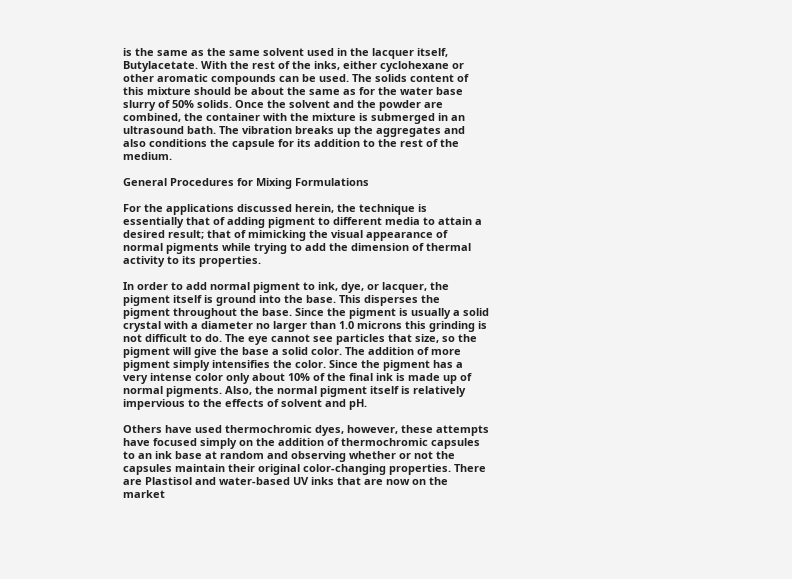is the same as the same solvent used in the lacquer itself, Butylacetate. With the rest of the inks, either cyclohexane or other aromatic compounds can be used. The solids content of this mixture should be about the same as for the water base slurry of 50% solids. Once the solvent and the powder are combined, the container with the mixture is submerged in an ultrasound bath. The vibration breaks up the aggregates and also conditions the capsule for its addition to the rest of the medium.

General Procedures for Mixing Formulations

For the applications discussed herein, the technique is essentially that of adding pigment to different media to attain a desired result; that of mimicking the visual appearance of normal pigments while trying to add the dimension of thermal activity to its properties.

In order to add normal pigment to ink, dye, or lacquer, the pigment itself is ground into the base. This disperses the pigment throughout the base. Since the pigment is usually a solid crystal with a diameter no larger than 1.0 microns this grinding is not difficult to do. The eye cannot see particles that size, so the pigment will give the base a solid color. The addition of more pigment simply intensifies the color. Since the pigment has a very intense color only about 10% of the final ink is made up of normal pigments. Also, the normal pigment itself is relatively impervious to the effects of solvent and pH.

Others have used thermochromic dyes, however, these attempts have focused simply on the addition of thermochromic capsules to an ink base at random and observing whether or not the capsules maintain their original color-changing properties. There are Plastisol and water-based UV inks that are now on the market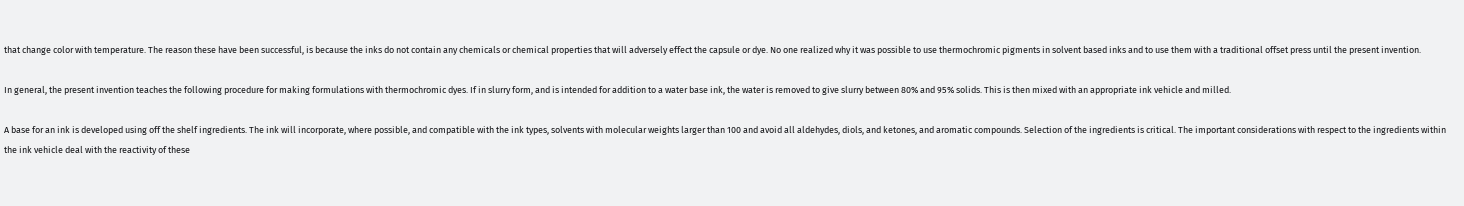that change color with temperature. The reason these have been successful, is because the inks do not contain any chemicals or chemical properties that will adversely effect the capsule or dye. No one realized why it was possible to use thermochromic pigments in solvent based inks and to use them with a traditional offset press until the present invention.

In general, the present invention teaches the following procedure for making formulations with thermochromic dyes. If in slurry form, and is intended for addition to a water base ink, the water is removed to give slurry between 80% and 95% solids. This is then mixed with an appropriate ink vehicle and milled.

A base for an ink is developed using off the shelf ingredients. The ink will incorporate, where possible, and compatible with the ink types, solvents with molecular weights larger than 100 and avoid all aldehydes, diols, and ketones, and aromatic compounds. Selection of the ingredients is critical. The important considerations with respect to the ingredients within the ink vehicle deal with the reactivity of these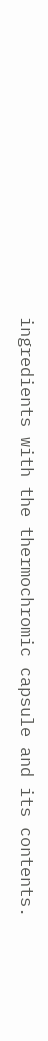ingredients with the thermochromic capsule and its contents.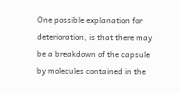One possible explanation for deterioration, is that there may be a breakdown of the capsule by molecules contained in the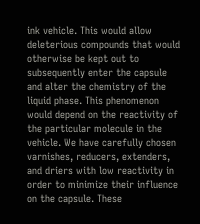ink vehicle. This would allow deleterious compounds that would otherwise be kept out to subsequently enter the capsule and alter the chemistry of the liquid phase. This phenomenon would depend on the reactivity of the particular molecule in the vehicle. We have carefully chosen varnishes, reducers, extenders, and driers with low reactivity in order to minimize their influence on the capsule. These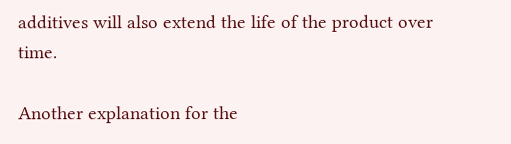additives will also extend the life of the product over time.

Another explanation for the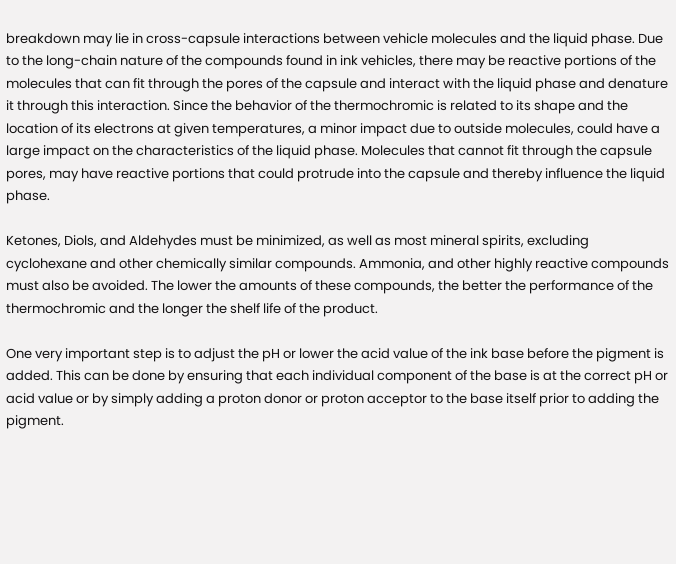breakdown may lie in cross-capsule interactions between vehicle molecules and the liquid phase. Due to the long-chain nature of the compounds found in ink vehicles, there may be reactive portions of the molecules that can fit through the pores of the capsule and interact with the liquid phase and denature it through this interaction. Since the behavior of the thermochromic is related to its shape and the location of its electrons at given temperatures, a minor impact due to outside molecules, could have a large impact on the characteristics of the liquid phase. Molecules that cannot fit through the capsule pores, may have reactive portions that could protrude into the capsule and thereby influence the liquid phase.

Ketones, Diols, and Aldehydes must be minimized, as well as most mineral spirits, excluding cyclohexane and other chemically similar compounds. Ammonia, and other highly reactive compounds must also be avoided. The lower the amounts of these compounds, the better the performance of the thermochromic and the longer the shelf life of the product.

One very important step is to adjust the pH or lower the acid value of the ink base before the pigment is added. This can be done by ensuring that each individual component of the base is at the correct pH or acid value or by simply adding a proton donor or proton acceptor to the base itself prior to adding the pigment.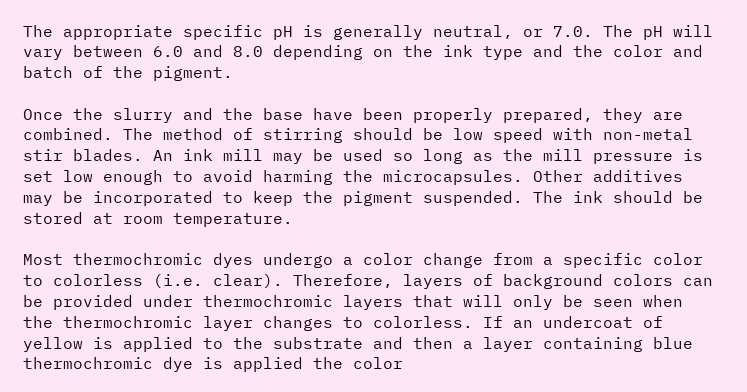The appropriate specific pH is generally neutral, or 7.0. The pH will vary between 6.0 and 8.0 depending on the ink type and the color and batch of the pigment.

Once the slurry and the base have been properly prepared, they are combined. The method of stirring should be low speed with non-metal stir blades. An ink mill may be used so long as the mill pressure is set low enough to avoid harming the microcapsules. Other additives may be incorporated to keep the pigment suspended. The ink should be stored at room temperature.

Most thermochromic dyes undergo a color change from a specific color to colorless (i.e. clear). Therefore, layers of background colors can be provided under thermochromic layers that will only be seen when the thermochromic layer changes to colorless. If an undercoat of yellow is applied to the substrate and then a layer containing blue thermochromic dye is applied the color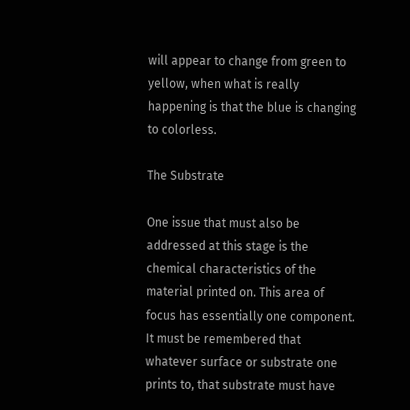will appear to change from green to yellow, when what is really happening is that the blue is changing to colorless.

The Substrate

One issue that must also be addressed at this stage is the chemical characteristics of the material printed on. This area of focus has essentially one component. It must be remembered that whatever surface or substrate one prints to, that substrate must have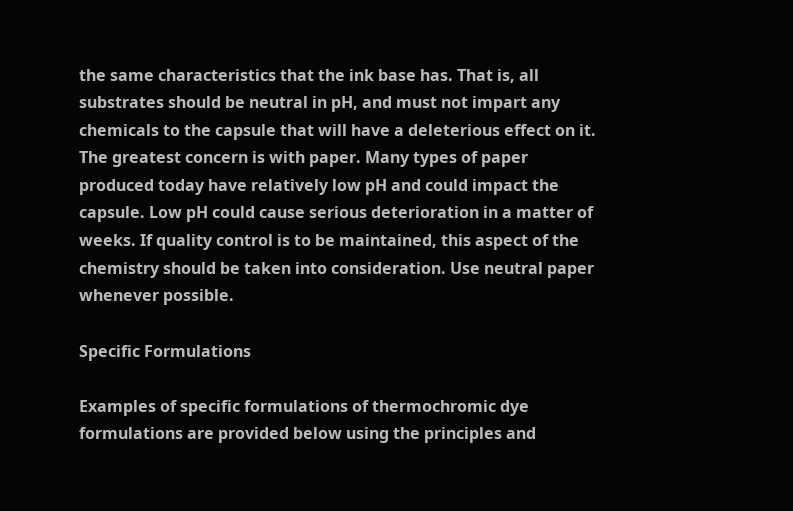the same characteristics that the ink base has. That is, all substrates should be neutral in pH, and must not impart any chemicals to the capsule that will have a deleterious effect on it. The greatest concern is with paper. Many types of paper produced today have relatively low pH and could impact the capsule. Low pH could cause serious deterioration in a matter of weeks. If quality control is to be maintained, this aspect of the chemistry should be taken into consideration. Use neutral paper whenever possible.

Specific Formulations

Examples of specific formulations of thermochromic dye formulations are provided below using the principles and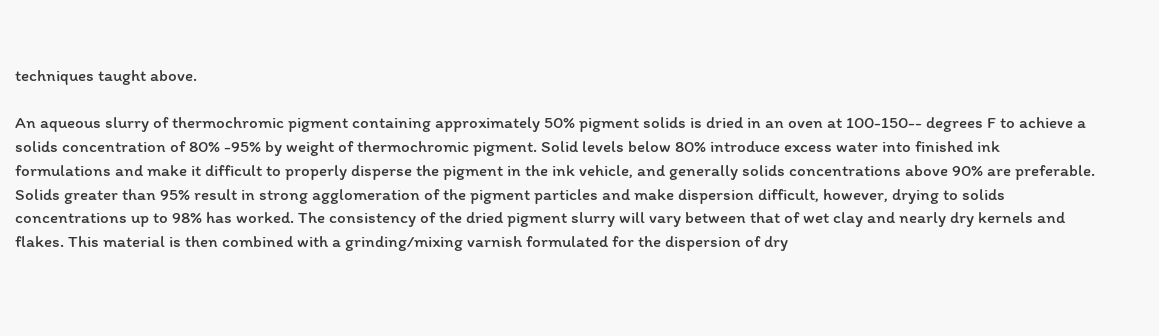techniques taught above.

An aqueous slurry of thermochromic pigment containing approximately 50% pigment solids is dried in an oven at 100-150-- degrees F to achieve a solids concentration of 80% -95% by weight of thermochromic pigment. Solid levels below 80% introduce excess water into finished ink formulations and make it difficult to properly disperse the pigment in the ink vehicle, and generally solids concentrations above 90% are preferable. Solids greater than 95% result in strong agglomeration of the pigment particles and make dispersion difficult, however, drying to solids concentrations up to 98% has worked. The consistency of the dried pigment slurry will vary between that of wet clay and nearly dry kernels and flakes. This material is then combined with a grinding/mixing varnish formulated for the dispersion of dry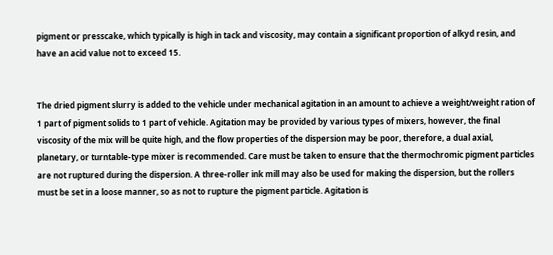pigment or presscake, which typically is high in tack and viscosity, may contain a significant proportion of alkyd resin, and have an acid value not to exceed 15.


The dried pigment slurry is added to the vehicle under mechanical agitation in an amount to achieve a weight/weight ration of 1 part of pigment solids to 1 part of vehicle. Agitation may be provided by various types of mixers, however, the final viscosity of the mix will be quite high, and the flow properties of the dispersion may be poor, therefore, a dual axial, planetary, or turntable-type mixer is recommended. Care must be taken to ensure that the thermochromic pigment particles are not ruptured during the dispersion. A three-roller ink mill may also be used for making the dispersion, but the rollers must be set in a loose manner, so as not to rupture the pigment particle. Agitation is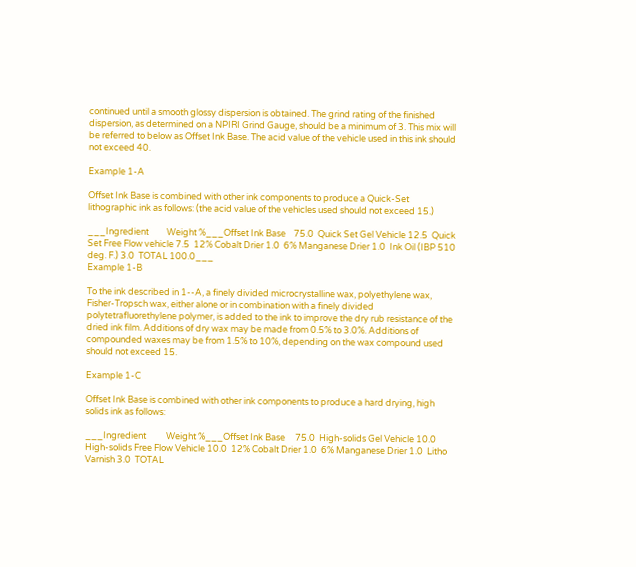continued until a smooth glossy dispersion is obtained. The grind rating of the finished dispersion, as determined on a NPIRI Grind Gauge, should be a minimum of 3. This mix will be referred to below as Offset Ink Base. The acid value of the vehicle used in this ink should not exceed 40.

Example 1-A

Offset Ink Base is combined with other ink components to produce a Quick-Set lithographic ink as follows: (the acid value of the vehicles used should not exceed 15.)

___Ingredient         Weight %___Offset Ink Base    75.0  Quick Set Gel Vehicle 12.5  Quick Set Free Flow vehicle 7.5  12% Cobalt Drier 1.0  6% Manganese Drier 1.0  Ink Oil (IBP 510 deg. F.) 3.0  TOTAL 100.0___
Example 1-B

To the ink described in 1--A, a finely divided microcrystalline wax, polyethylene wax, Fisher-Tropsch wax, either alone or in combination with a finely divided polytetrafluorethylene polymer, is added to the ink to improve the dry rub resistance of the dried ink film. Additions of dry wax may be made from 0.5% to 3.0%. Additions of compounded waxes may be from 1.5% to 10%, depending on the wax compound used should not exceed 15.

Example 1-C

Offset Ink Base is combined with other ink components to produce a hard drying, high solids ink as follows:

___Ingredient          Weight %___Offset Ink Base     75.0  High-solids Gel Vehicle 10.0  High-solids Free Flow Vehicle 10.0  12% Cobalt Drier 1.0  6% Manganese Drier 1.0  Litho Varnish 3.0  TOTAL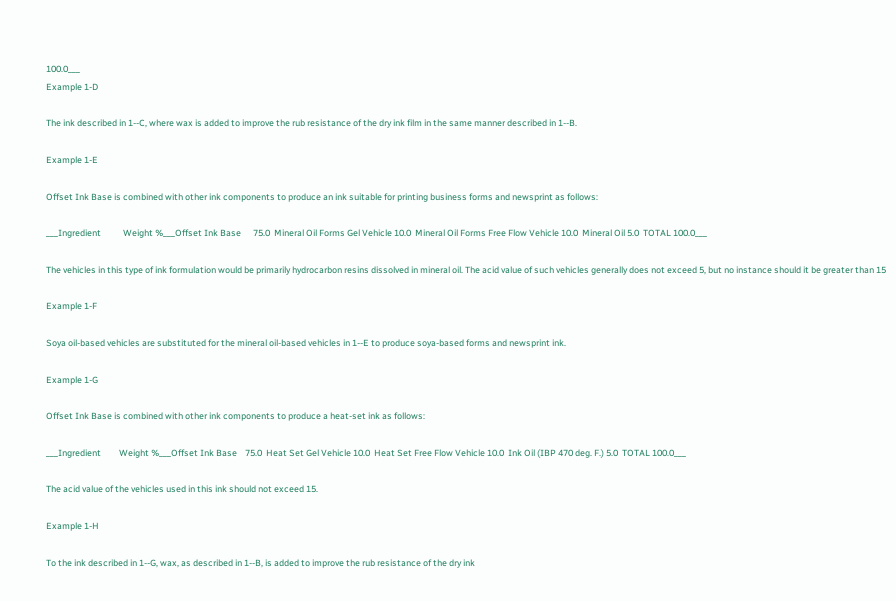100.0___
Example 1-D

The ink described in 1--C, where wax is added to improve the rub resistance of the dry ink film in the same manner described in 1--B.

Example 1-E

Offset Ink Base is combined with other ink components to produce an ink suitable for printing business forms and newsprint as follows:

___Ingredient           Weight %___Offset Ink Base      75.0  Mineral Oil Forms Gel Vehicle 10.0  Mineral Oil Forms Free Flow Vehicle 10.0  Mineral Oil 5.0  TOTAL 100.0___

The vehicles in this type of ink formulation would be primarily hydrocarbon resins dissolved in mineral oil. The acid value of such vehicles generally does not exceed 5, but no instance should it be greater than 15

Example 1-F

Soya oil-based vehicles are substituted for the mineral oil-based vehicles in 1--E to produce soya-based forms and newsprint ink.

Example 1-G

Offset Ink Base is combined with other ink components to produce a heat-set ink as follows:

___Ingredient         Weight %___Offset Ink Base    75.0  Heat Set Gel Vehicle 10.0  Heat Set Free Flow Vehicle 10.0  Ink Oil (IBP 470 deg. F.) 5.0  TOTAL 100.0___

The acid value of the vehicles used in this ink should not exceed 15.

Example 1-H

To the ink described in 1--G, wax, as described in 1--B, is added to improve the rub resistance of the dry ink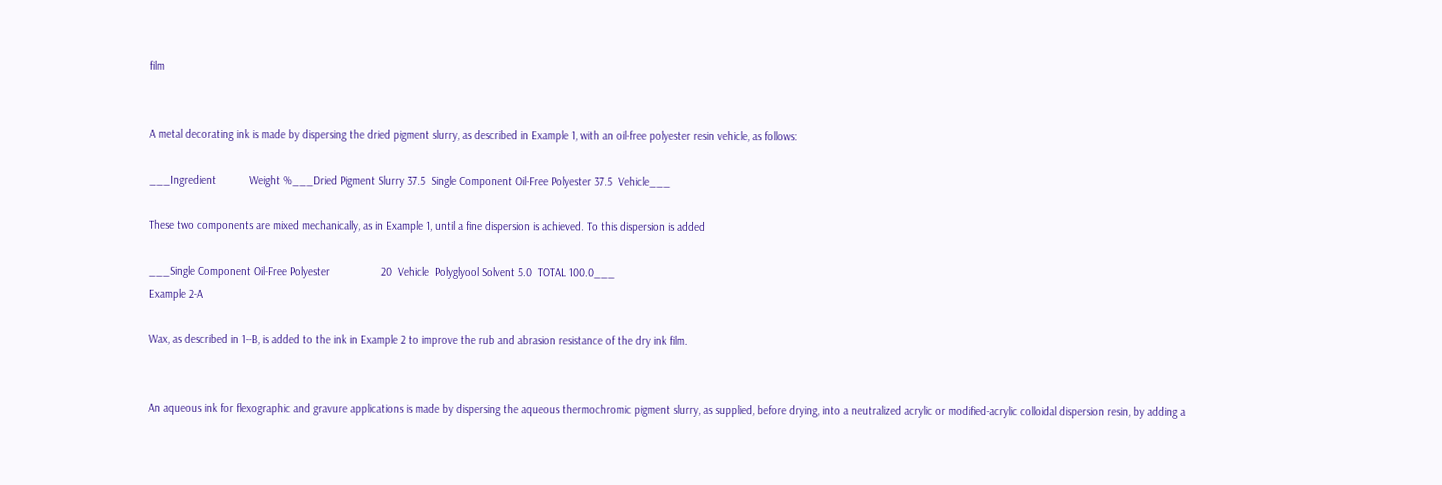film


A metal decorating ink is made by dispersing the dried pigment slurry, as described in Example 1, with an oil-free polyester resin vehicle, as follows:

___Ingredient           Weight %___Dried Pigment Slurry 37.5  Single Component Oil-Free Polyester 37.5  Vehicle___

These two components are mixed mechanically, as in Example 1, until a fine dispersion is achieved. To this dispersion is added

___Single Component Oil-Free Polyester                 20  Vehicle  Polyglyool Solvent 5.0  TOTAL 100.0___
Example 2-A

Wax, as described in 1--B, is added to the ink in Example 2 to improve the rub and abrasion resistance of the dry ink film.


An aqueous ink for flexographic and gravure applications is made by dispersing the aqueous thermochromic pigment slurry, as supplied, before drying, into a neutralized acrylic or modified-acrylic colloidal dispersion resin, by adding a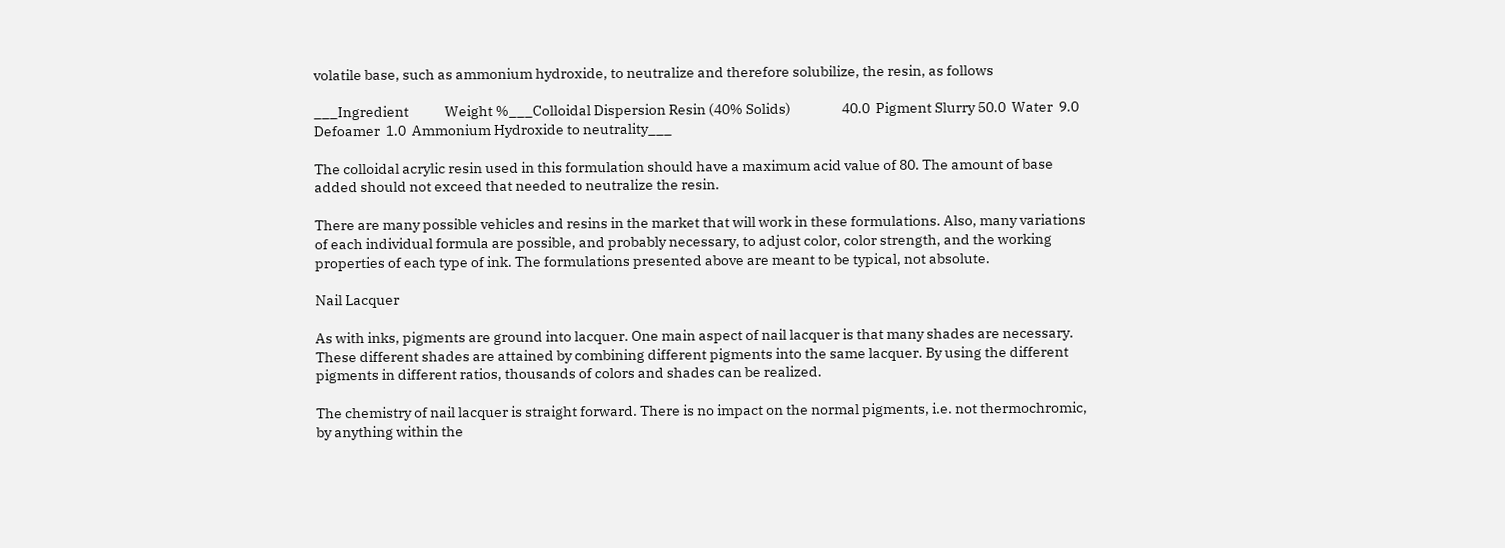volatile base, such as ammonium hydroxide, to neutralize and therefore solubilize, the resin, as follows

___Ingredient            Weight %___Colloidal Dispersion Resin (40% Solids)                 40.0  Pigment Slurry 50.0  Water  9.0  Defoamer  1.0  Ammonium Hydroxide to neutrality___

The colloidal acrylic resin used in this formulation should have a maximum acid value of 80. The amount of base added should not exceed that needed to neutralize the resin.

There are many possible vehicles and resins in the market that will work in these formulations. Also, many variations of each individual formula are possible, and probably necessary, to adjust color, color strength, and the working properties of each type of ink. The formulations presented above are meant to be typical, not absolute.

Nail Lacquer

As with inks, pigments are ground into lacquer. One main aspect of nail lacquer is that many shades are necessary. These different shades are attained by combining different pigments into the same lacquer. By using the different pigments in different ratios, thousands of colors and shades can be realized.

The chemistry of nail lacquer is straight forward. There is no impact on the normal pigments, i.e. not thermochromic, by anything within the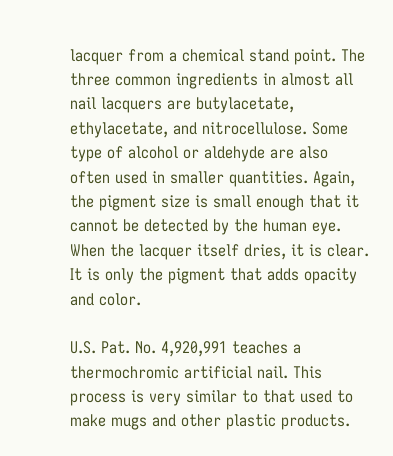lacquer from a chemical stand point. The three common ingredients in almost all nail lacquers are butylacetate, ethylacetate, and nitrocellulose. Some type of alcohol or aldehyde are also often used in smaller quantities. Again, the pigment size is small enough that it cannot be detected by the human eye. When the lacquer itself dries, it is clear. It is only the pigment that adds opacity and color.

U.S. Pat. No. 4,920,991 teaches a thermochromic artificial nail. This process is very similar to that used to make mugs and other plastic products.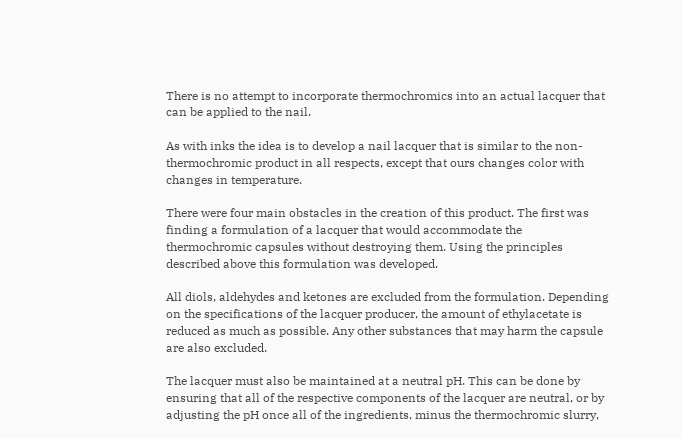There is no attempt to incorporate thermochromics into an actual lacquer that can be applied to the nail.

As with inks the idea is to develop a nail lacquer that is similar to the non-thermochromic product in all respects, except that ours changes color with changes in temperature.

There were four main obstacles in the creation of this product. The first was finding a formulation of a lacquer that would accommodate the thermochromic capsules without destroying them. Using the principles described above this formulation was developed.

All diols, aldehydes and ketones are excluded from the formulation. Depending on the specifications of the lacquer producer, the amount of ethylacetate is reduced as much as possible. Any other substances that may harm the capsule are also excluded.

The lacquer must also be maintained at a neutral pH. This can be done by ensuring that all of the respective components of the lacquer are neutral, or by adjusting the pH once all of the ingredients, minus the thermochromic slurry,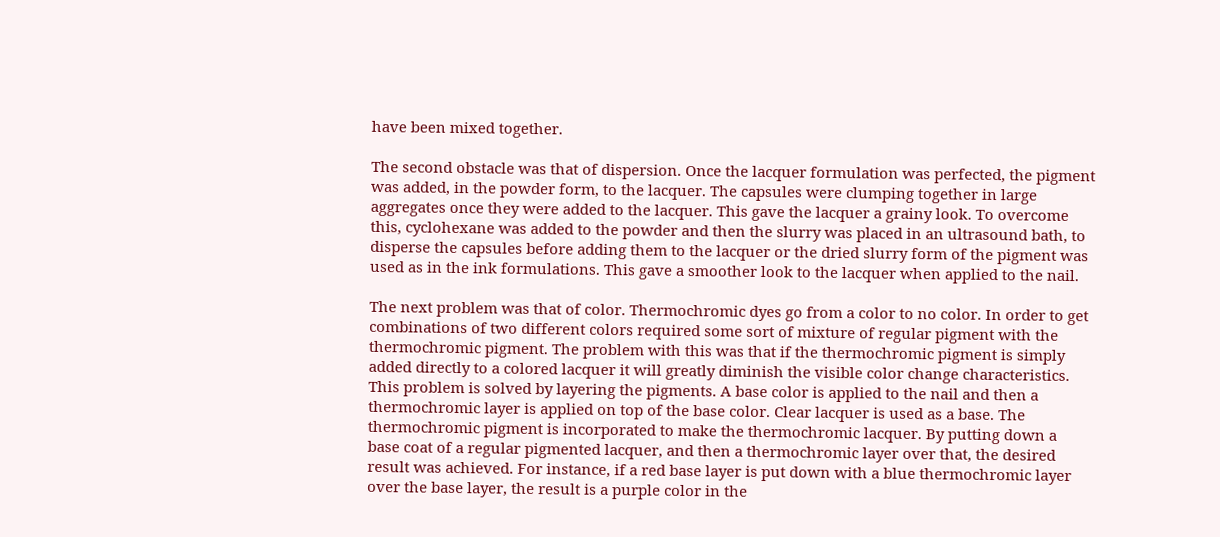have been mixed together.

The second obstacle was that of dispersion. Once the lacquer formulation was perfected, the pigment was added, in the powder form, to the lacquer. The capsules were clumping together in large aggregates once they were added to the lacquer. This gave the lacquer a grainy look. To overcome this, cyclohexane was added to the powder and then the slurry was placed in an ultrasound bath, to disperse the capsules before adding them to the lacquer or the dried slurry form of the pigment was used as in the ink formulations. This gave a smoother look to the lacquer when applied to the nail.

The next problem was that of color. Thermochromic dyes go from a color to no color. In order to get combinations of two different colors required some sort of mixture of regular pigment with the thermochromic pigment. The problem with this was that if the thermochromic pigment is simply added directly to a colored lacquer it will greatly diminish the visible color change characteristics. This problem is solved by layering the pigments. A base color is applied to the nail and then a thermochromic layer is applied on top of the base color. Clear lacquer is used as a base. The thermochromic pigment is incorporated to make the thermochromic lacquer. By putting down a base coat of a regular pigmented lacquer, and then a thermochromic layer over that, the desired result was achieved. For instance, if a red base layer is put down with a blue thermochromic layer over the base layer, the result is a purple color in the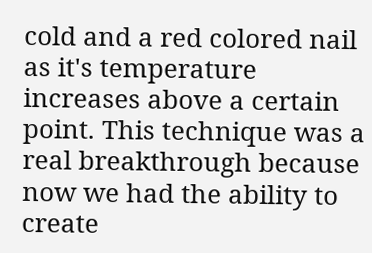cold and a red colored nail as it's temperature increases above a certain point. This technique was a real breakthrough because now we had the ability to create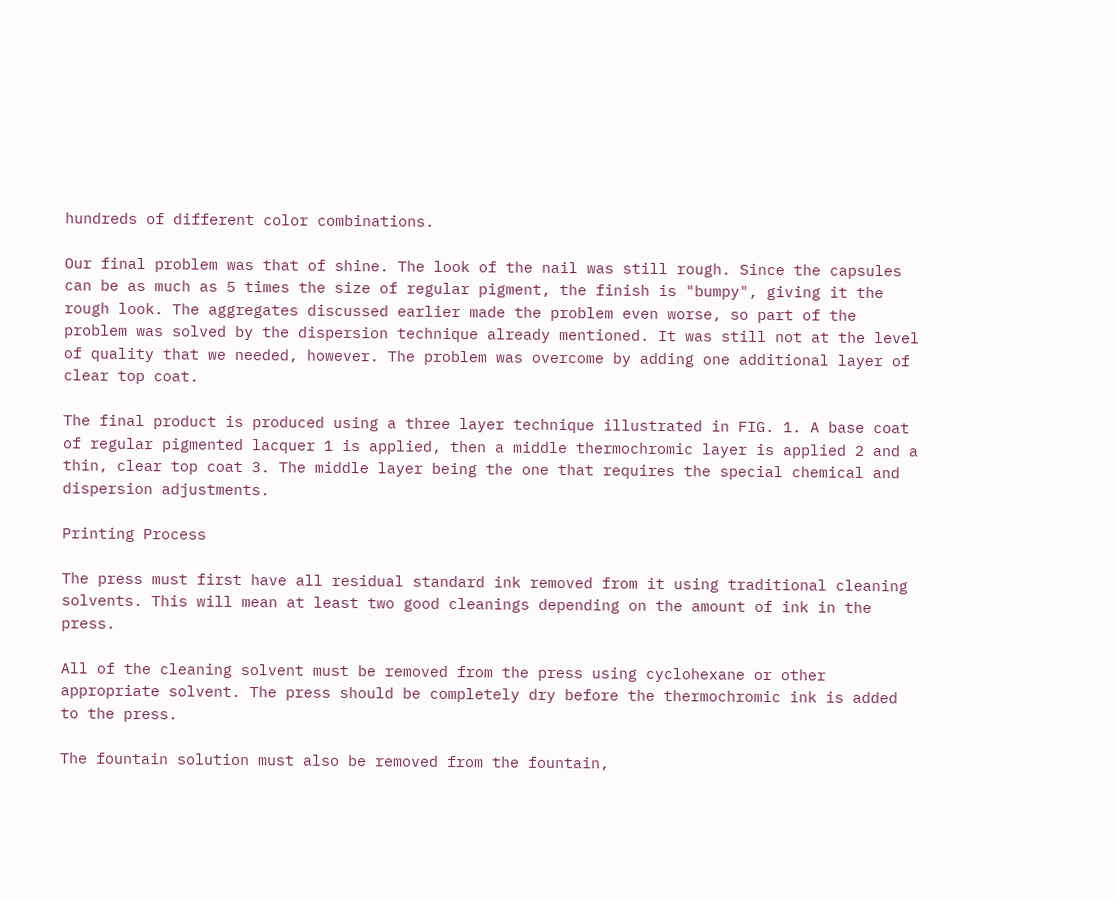hundreds of different color combinations.

Our final problem was that of shine. The look of the nail was still rough. Since the capsules can be as much as 5 times the size of regular pigment, the finish is "bumpy", giving it the rough look. The aggregates discussed earlier made the problem even worse, so part of the problem was solved by the dispersion technique already mentioned. It was still not at the level of quality that we needed, however. The problem was overcome by adding one additional layer of clear top coat.

The final product is produced using a three layer technique illustrated in FIG. 1. A base coat of regular pigmented lacquer 1 is applied, then a middle thermochromic layer is applied 2 and a thin, clear top coat 3. The middle layer being the one that requires the special chemical and dispersion adjustments.

Printing Process

The press must first have all residual standard ink removed from it using traditional cleaning solvents. This will mean at least two good cleanings depending on the amount of ink in the press.

All of the cleaning solvent must be removed from the press using cyclohexane or other appropriate solvent. The press should be completely dry before the thermochromic ink is added to the press.

The fountain solution must also be removed from the fountain,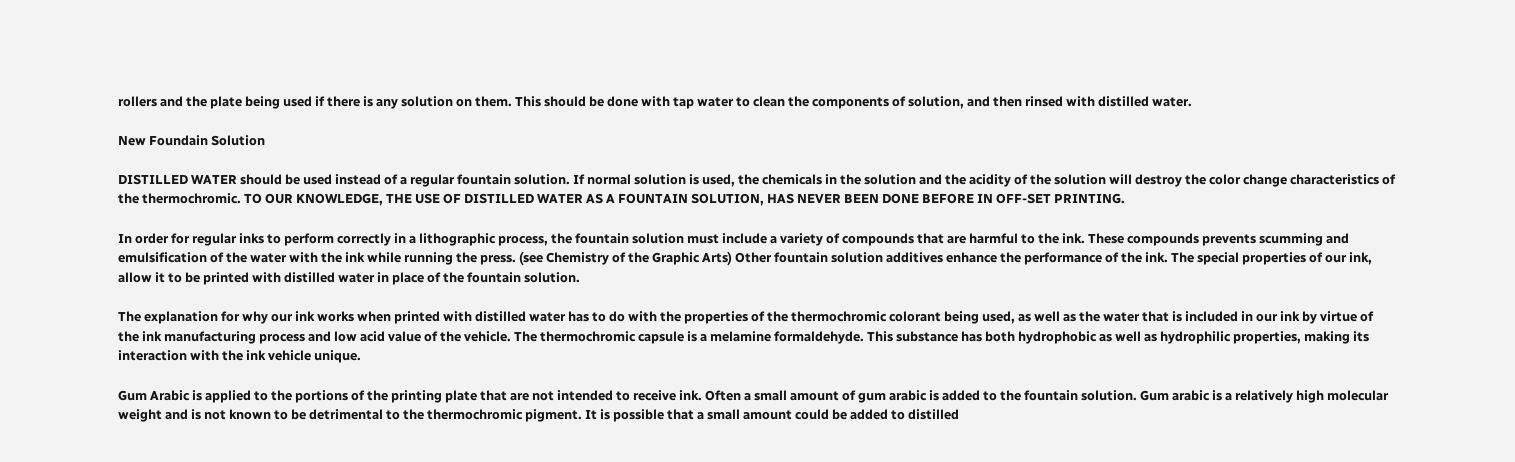rollers and the plate being used if there is any solution on them. This should be done with tap water to clean the components of solution, and then rinsed with distilled water.

New Foundain Solution

DISTILLED WATER should be used instead of a regular fountain solution. If normal solution is used, the chemicals in the solution and the acidity of the solution will destroy the color change characteristics of the thermochromic. TO OUR KNOWLEDGE, THE USE OF DISTILLED WATER AS A FOUNTAIN SOLUTION, HAS NEVER BEEN DONE BEFORE IN OFF-SET PRINTING.

In order for regular inks to perform correctly in a lithographic process, the fountain solution must include a variety of compounds that are harmful to the ink. These compounds prevents scumming and emulsification of the water with the ink while running the press. (see Chemistry of the Graphic Arts) Other fountain solution additives enhance the performance of the ink. The special properties of our ink, allow it to be printed with distilled water in place of the fountain solution.

The explanation for why our ink works when printed with distilled water has to do with the properties of the thermochromic colorant being used, as well as the water that is included in our ink by virtue of the ink manufacturing process and low acid value of the vehicle. The thermochromic capsule is a melamine formaldehyde. This substance has both hydrophobic as well as hydrophilic properties, making its interaction with the ink vehicle unique.

Gum Arabic is applied to the portions of the printing plate that are not intended to receive ink. Often a small amount of gum arabic is added to the fountain solution. Gum arabic is a relatively high molecular weight and is not known to be detrimental to the thermochromic pigment. It is possible that a small amount could be added to distilled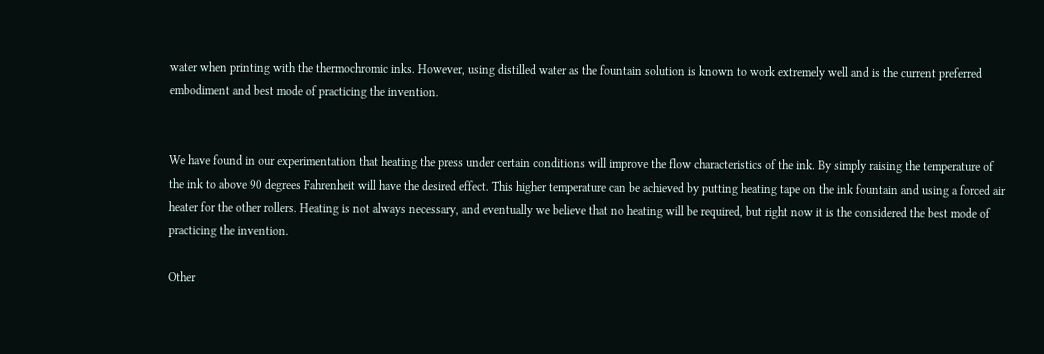water when printing with the thermochromic inks. However, using distilled water as the fountain solution is known to work extremely well and is the current preferred embodiment and best mode of practicing the invention.


We have found in our experimentation that heating the press under certain conditions will improve the flow characteristics of the ink. By simply raising the temperature of the ink to above 90 degrees Fahrenheit will have the desired effect. This higher temperature can be achieved by putting heating tape on the ink fountain and using a forced air heater for the other rollers. Heating is not always necessary, and eventually we believe that no heating will be required, but right now it is the considered the best mode of practicing the invention.

Other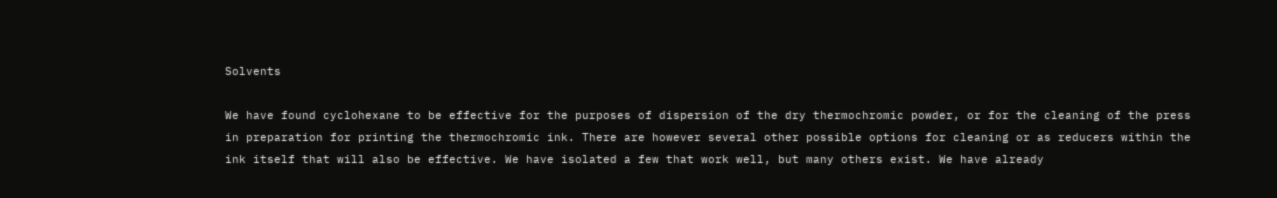Solvents

We have found cyclohexane to be effective for the purposes of dispersion of the dry thermochromic powder, or for the cleaning of the press in preparation for printing the thermochromic ink. There are however several other possible options for cleaning or as reducers within the ink itself that will also be effective. We have isolated a few that work well, but many others exist. We have already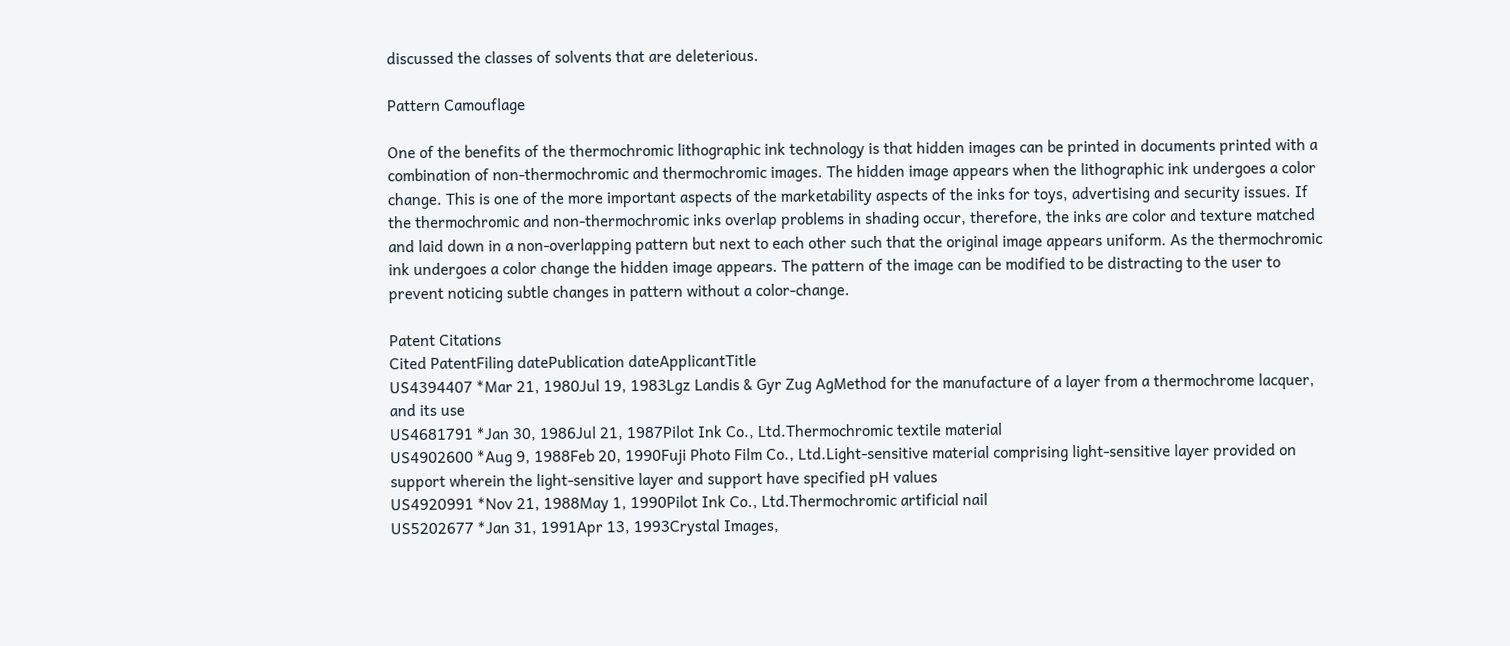discussed the classes of solvents that are deleterious.

Pattern Camouflage

One of the benefits of the thermochromic lithographic ink technology is that hidden images can be printed in documents printed with a combination of non-thermochromic and thermochromic images. The hidden image appears when the lithographic ink undergoes a color change. This is one of the more important aspects of the marketability aspects of the inks for toys, advertising and security issues. If the thermochromic and non-thermochromic inks overlap problems in shading occur, therefore, the inks are color and texture matched and laid down in a non-overlapping pattern but next to each other such that the original image appears uniform. As the thermochromic ink undergoes a color change the hidden image appears. The pattern of the image can be modified to be distracting to the user to prevent noticing subtle changes in pattern without a color-change.

Patent Citations
Cited PatentFiling datePublication dateApplicantTitle
US4394407 *Mar 21, 1980Jul 19, 1983Lgz Landis & Gyr Zug AgMethod for the manufacture of a layer from a thermochrome lacquer, and its use
US4681791 *Jan 30, 1986Jul 21, 1987Pilot Ink Co., Ltd.Thermochromic textile material
US4902600 *Aug 9, 1988Feb 20, 1990Fuji Photo Film Co., Ltd.Light-sensitive material comprising light-sensitive layer provided on support wherein the light-sensitive layer and support have specified pH values
US4920991 *Nov 21, 1988May 1, 1990Pilot Ink Co., Ltd.Thermochromic artificial nail
US5202677 *Jan 31, 1991Apr 13, 1993Crystal Images,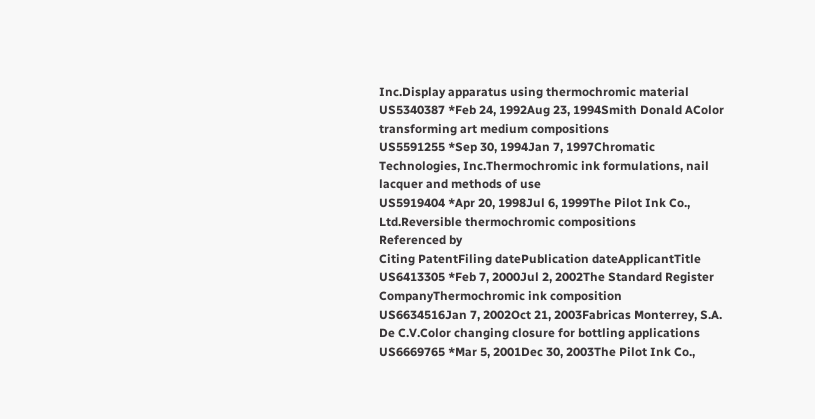Inc.Display apparatus using thermochromic material
US5340387 *Feb 24, 1992Aug 23, 1994Smith Donald AColor transforming art medium compositions
US5591255 *Sep 30, 1994Jan 7, 1997Chromatic Technologies, Inc.Thermochromic ink formulations, nail lacquer and methods of use
US5919404 *Apr 20, 1998Jul 6, 1999The Pilot Ink Co., Ltd.Reversible thermochromic compositions
Referenced by
Citing PatentFiling datePublication dateApplicantTitle
US6413305 *Feb 7, 2000Jul 2, 2002The Standard Register CompanyThermochromic ink composition
US6634516Jan 7, 2002Oct 21, 2003Fabricas Monterrey, S.A. De C.V.Color changing closure for bottling applications
US6669765 *Mar 5, 2001Dec 30, 2003The Pilot Ink Co.,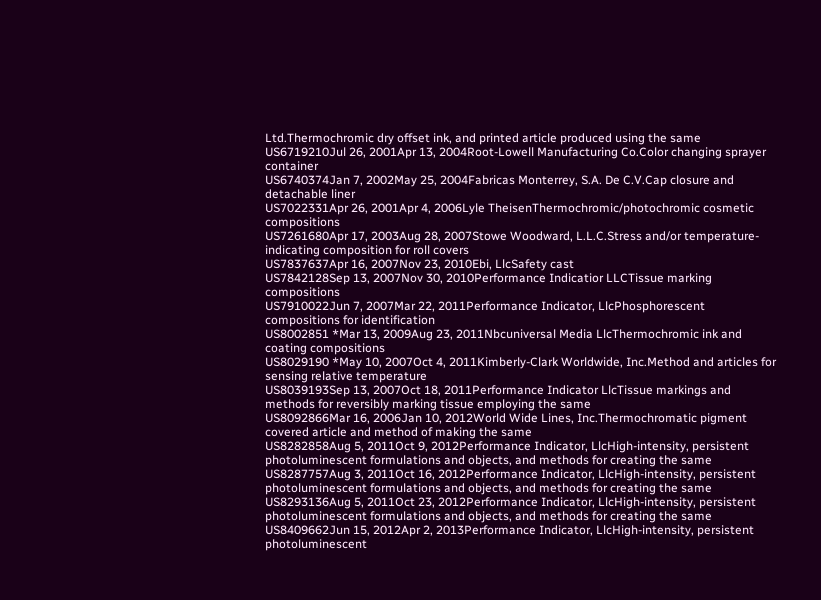Ltd.Thermochromic dry offset ink, and printed article produced using the same
US6719210Jul 26, 2001Apr 13, 2004Root-Lowell Manufacturing Co.Color changing sprayer container
US6740374Jan 7, 2002May 25, 2004Fabricas Monterrey, S.A. De C.V.Cap closure and detachable liner
US7022331Apr 26, 2001Apr 4, 2006Lyle TheisenThermochromic/photochromic cosmetic compositions
US7261680Apr 17, 2003Aug 28, 2007Stowe Woodward, L.L.C.Stress and/or temperature-indicating composition for roll covers
US7837637Apr 16, 2007Nov 23, 2010Ebi, LlcSafety cast
US7842128Sep 13, 2007Nov 30, 2010Performance Indicatior LLCTissue marking compositions
US7910022Jun 7, 2007Mar 22, 2011Performance Indicator, LlcPhosphorescent compositions for identification
US8002851 *Mar 13, 2009Aug 23, 2011Nbcuniversal Media LlcThermochromic ink and coating compositions
US8029190 *May 10, 2007Oct 4, 2011Kimberly-Clark Worldwide, Inc.Method and articles for sensing relative temperature
US8039193Sep 13, 2007Oct 18, 2011Performance Indicator LlcTissue markings and methods for reversibly marking tissue employing the same
US8092866Mar 16, 2006Jan 10, 2012World Wide Lines, Inc.Thermochromatic pigment covered article and method of making the same
US8282858Aug 5, 2011Oct 9, 2012Performance Indicator, LlcHigh-intensity, persistent photoluminescent formulations and objects, and methods for creating the same
US8287757Aug 3, 2011Oct 16, 2012Performance Indicator, LlcHigh-intensity, persistent photoluminescent formulations and objects, and methods for creating the same
US8293136Aug 5, 2011Oct 23, 2012Performance Indicator, LlcHigh-intensity, persistent photoluminescent formulations and objects, and methods for creating the same
US8409662Jun 15, 2012Apr 2, 2013Performance Indicator, LlcHigh-intensity, persistent photoluminescent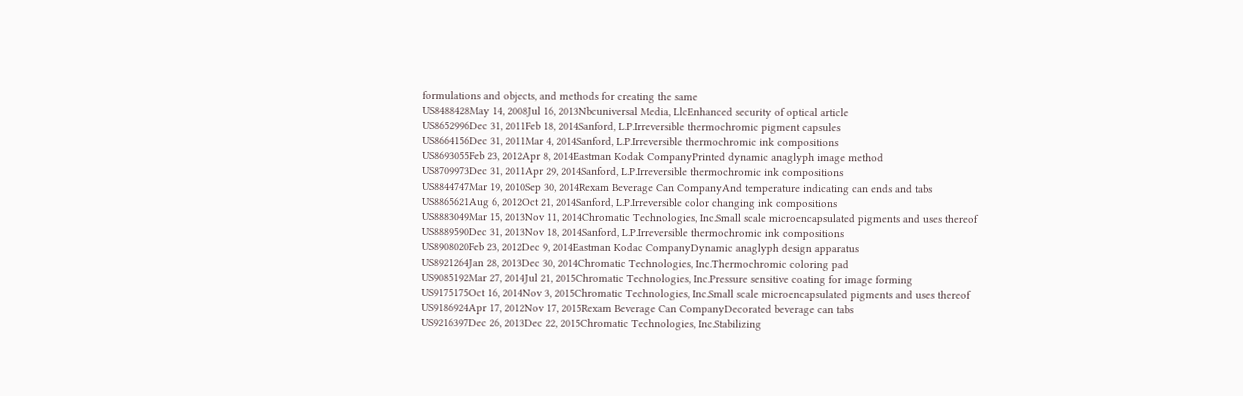formulations and objects, and methods for creating the same
US8488428May 14, 2008Jul 16, 2013Nbcuniversal Media, LlcEnhanced security of optical article
US8652996Dec 31, 2011Feb 18, 2014Sanford, L.P.Irreversible thermochromic pigment capsules
US8664156Dec 31, 2011Mar 4, 2014Sanford, L.P.Irreversible thermochromic ink compositions
US8693055Feb 23, 2012Apr 8, 2014Eastman Kodak CompanyPrinted dynamic anaglyph image method
US8709973Dec 31, 2011Apr 29, 2014Sanford, L.P.Irreversible thermochromic ink compositions
US8844747Mar 19, 2010Sep 30, 2014Rexam Beverage Can CompanyAnd temperature indicating can ends and tabs
US8865621Aug 6, 2012Oct 21, 2014Sanford, L.P.Irreversible color changing ink compositions
US8883049Mar 15, 2013Nov 11, 2014Chromatic Technologies, Inc.Small scale microencapsulated pigments and uses thereof
US8889590Dec 31, 2013Nov 18, 2014Sanford, L.P.Irreversible thermochromic ink compositions
US8908020Feb 23, 2012Dec 9, 2014Eastman Kodac CompanyDynamic anaglyph design apparatus
US8921264Jan 28, 2013Dec 30, 2014Chromatic Technologies, Inc.Thermochromic coloring pad
US9085192Mar 27, 2014Jul 21, 2015Chromatic Technologies, Inc.Pressure sensitive coating for image forming
US9175175Oct 16, 2014Nov 3, 2015Chromatic Technologies, Inc.Small scale microencapsulated pigments and uses thereof
US9186924Apr 17, 2012Nov 17, 2015Rexam Beverage Can CompanyDecorated beverage can tabs
US9216397Dec 26, 2013Dec 22, 2015Chromatic Technologies, Inc.Stabilizing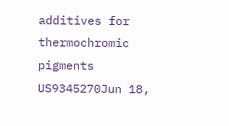additives for thermochromic pigments
US9345270Jun 18,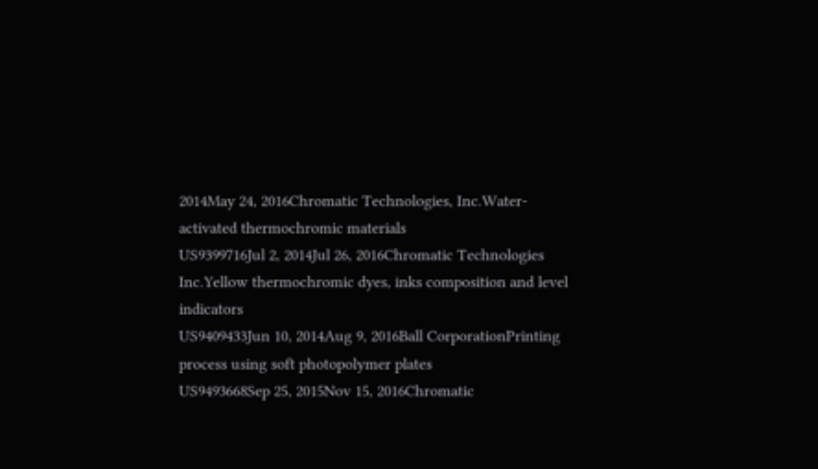2014May 24, 2016Chromatic Technologies, Inc.Water-activated thermochromic materials
US9399716Jul 2, 2014Jul 26, 2016Chromatic Technologies Inc.Yellow thermochromic dyes, inks composition and level indicators
US9409433Jun 10, 2014Aug 9, 2016Ball CorporationPrinting process using soft photopolymer plates
US9493668Sep 25, 2015Nov 15, 2016Chromatic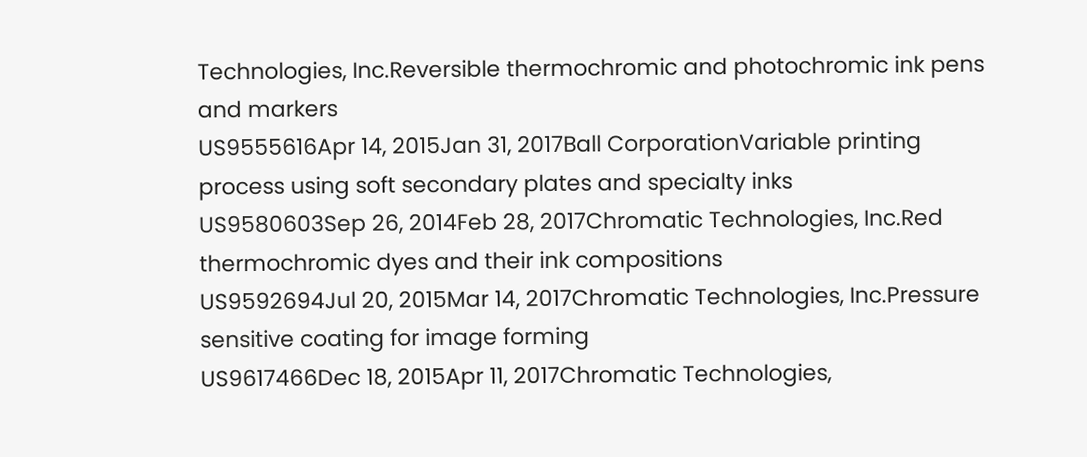Technologies, Inc.Reversible thermochromic and photochromic ink pens and markers
US9555616Apr 14, 2015Jan 31, 2017Ball CorporationVariable printing process using soft secondary plates and specialty inks
US9580603Sep 26, 2014Feb 28, 2017Chromatic Technologies, Inc.Red thermochromic dyes and their ink compositions
US9592694Jul 20, 2015Mar 14, 2017Chromatic Technologies, Inc.Pressure sensitive coating for image forming
US9617466Dec 18, 2015Apr 11, 2017Chromatic Technologies,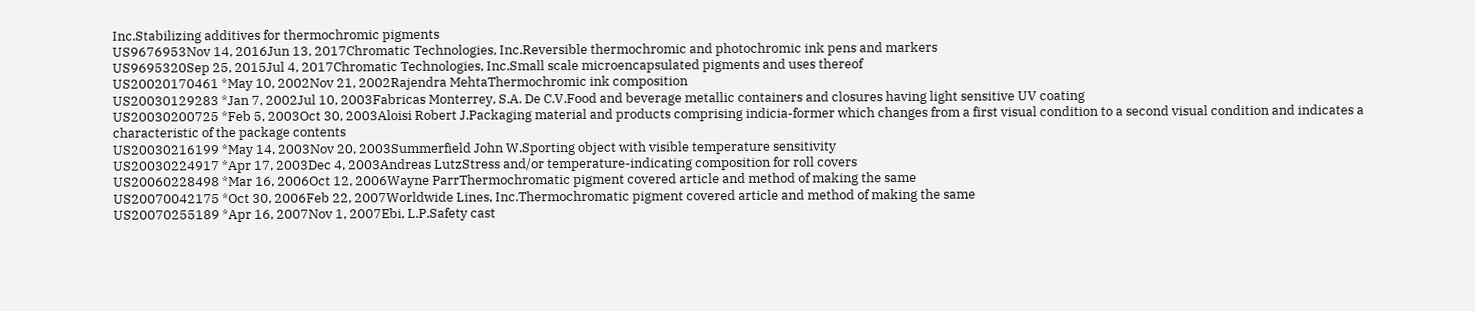Inc.Stabilizing additives for thermochromic pigments
US9676953Nov 14, 2016Jun 13, 2017Chromatic Technologies, Inc.Reversible thermochromic and photochromic ink pens and markers
US9695320Sep 25, 2015Jul 4, 2017Chromatic Technologies, Inc.Small scale microencapsulated pigments and uses thereof
US20020170461 *May 10, 2002Nov 21, 2002Rajendra MehtaThermochromic ink composition
US20030129283 *Jan 7, 2002Jul 10, 2003Fabricas Monterrey, S.A. De C.V.Food and beverage metallic containers and closures having light sensitive UV coating
US20030200725 *Feb 5, 2003Oct 30, 2003Aloisi Robert J.Packaging material and products comprising indicia-former which changes from a first visual condition to a second visual condition and indicates a characteristic of the package contents
US20030216199 *May 14, 2003Nov 20, 2003Summerfield John W.Sporting object with visible temperature sensitivity
US20030224917 *Apr 17, 2003Dec 4, 2003Andreas LutzStress and/or temperature-indicating composition for roll covers
US20060228498 *Mar 16, 2006Oct 12, 2006Wayne ParrThermochromatic pigment covered article and method of making the same
US20070042175 *Oct 30, 2006Feb 22, 2007Worldwide Lines, Inc.Thermochromatic pigment covered article and method of making the same
US20070255189 *Apr 16, 2007Nov 1, 2007Ebi, L.P.Safety cast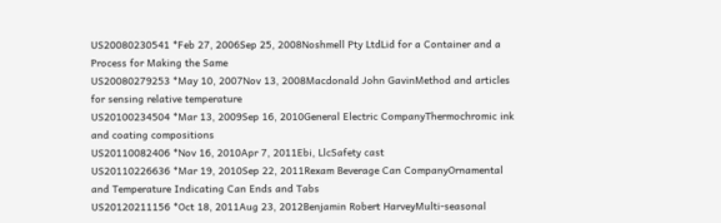US20080230541 *Feb 27, 2006Sep 25, 2008Noshmell Pty LtdLid for a Container and a Process for Making the Same
US20080279253 *May 10, 2007Nov 13, 2008Macdonald John GavinMethod and articles for sensing relative temperature
US20100234504 *Mar 13, 2009Sep 16, 2010General Electric CompanyThermochromic ink and coating compositions
US20110082406 *Nov 16, 2010Apr 7, 2011Ebi, LlcSafety cast
US20110226636 *Mar 19, 2010Sep 22, 2011Rexam Beverage Can CompanyOrnamental and Temperature Indicating Can Ends and Tabs
US20120211156 *Oct 18, 2011Aug 23, 2012Benjamin Robert HarveyMulti-seasonal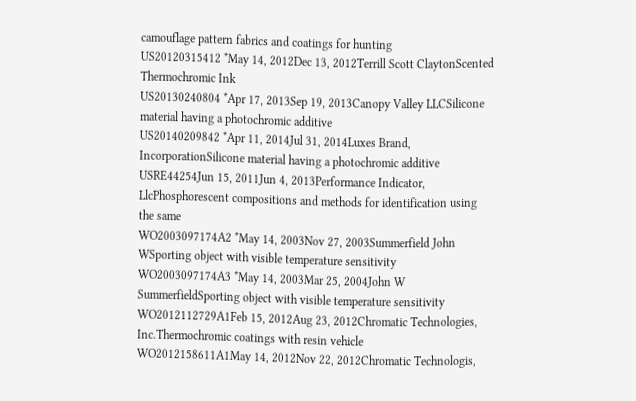camouflage pattern fabrics and coatings for hunting
US20120315412 *May 14, 2012Dec 13, 2012Terrill Scott ClaytonScented Thermochromic Ink
US20130240804 *Apr 17, 2013Sep 19, 2013Canopy Valley LLCSilicone material having a photochromic additive
US20140209842 *Apr 11, 2014Jul 31, 2014Luxes Brand, IncorporationSilicone material having a photochromic additive
USRE44254Jun 15, 2011Jun 4, 2013Performance Indicator, LlcPhosphorescent compositions and methods for identification using the same
WO2003097174A2 *May 14, 2003Nov 27, 2003Summerfield John WSporting object with visible temperature sensitivity
WO2003097174A3 *May 14, 2003Mar 25, 2004John W SummerfieldSporting object with visible temperature sensitivity
WO2012112729A1Feb 15, 2012Aug 23, 2012Chromatic Technologies, Inc.Thermochromic coatings with resin vehicle
WO2012158611A1May 14, 2012Nov 22, 2012Chromatic Technologis,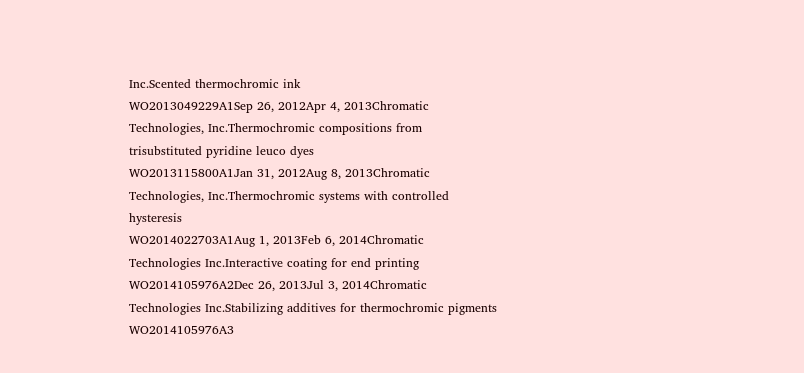Inc.Scented thermochromic ink
WO2013049229A1Sep 26, 2012Apr 4, 2013Chromatic Technologies, Inc.Thermochromic compositions from trisubstituted pyridine leuco dyes
WO2013115800A1Jan 31, 2012Aug 8, 2013Chromatic Technologies, Inc.Thermochromic systems with controlled hysteresis
WO2014022703A1Aug 1, 2013Feb 6, 2014Chromatic Technologies Inc.Interactive coating for end printing
WO2014105976A2Dec 26, 2013Jul 3, 2014Chromatic Technologies Inc.Stabilizing additives for thermochromic pigments
WO2014105976A3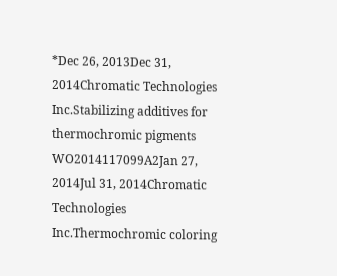*Dec 26, 2013Dec 31, 2014Chromatic Technologies Inc.Stabilizing additives for thermochromic pigments
WO2014117099A2Jan 27, 2014Jul 31, 2014Chromatic Technologies Inc.Thermochromic coloring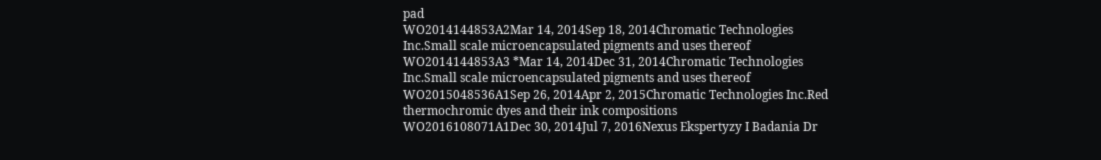pad
WO2014144853A2Mar 14, 2014Sep 18, 2014Chromatic Technologies Inc.Small scale microencapsulated pigments and uses thereof
WO2014144853A3 *Mar 14, 2014Dec 31, 2014Chromatic Technologies Inc.Small scale microencapsulated pigments and uses thereof
WO2015048536A1Sep 26, 2014Apr 2, 2015Chromatic Technologies Inc.Red thermochromic dyes and their ink compositions
WO2016108071A1Dec 30, 2014Jul 7, 2016Nexus Ekspertyzy I Badania Dr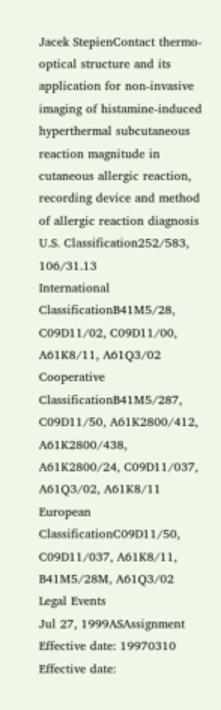Jacek StepienContact thermo-optical structure and its application for non-invasive imaging of histamine-induced hyperthermal subcutaneous reaction magnitude in cutaneous allergic reaction, recording device and method of allergic reaction diagnosis
U.S. Classification252/583, 106/31.13
International ClassificationB41M5/28, C09D11/02, C09D11/00, A61K8/11, A61Q3/02
Cooperative ClassificationB41M5/287, C09D11/50, A61K2800/412, A61K2800/438, A61K2800/24, C09D11/037, A61Q3/02, A61K8/11
European ClassificationC09D11/50, C09D11/037, A61K8/11, B41M5/28M, A61Q3/02
Legal Events
Jul 27, 1999ASAssignment
Effective date: 19970310
Effective date: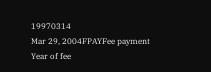19970314
Mar 29, 2004FPAYFee payment
Year of fee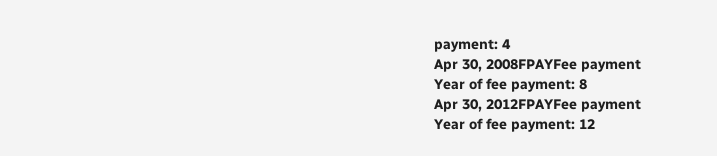payment: 4
Apr 30, 2008FPAYFee payment
Year of fee payment: 8
Apr 30, 2012FPAYFee payment
Year of fee payment: 12